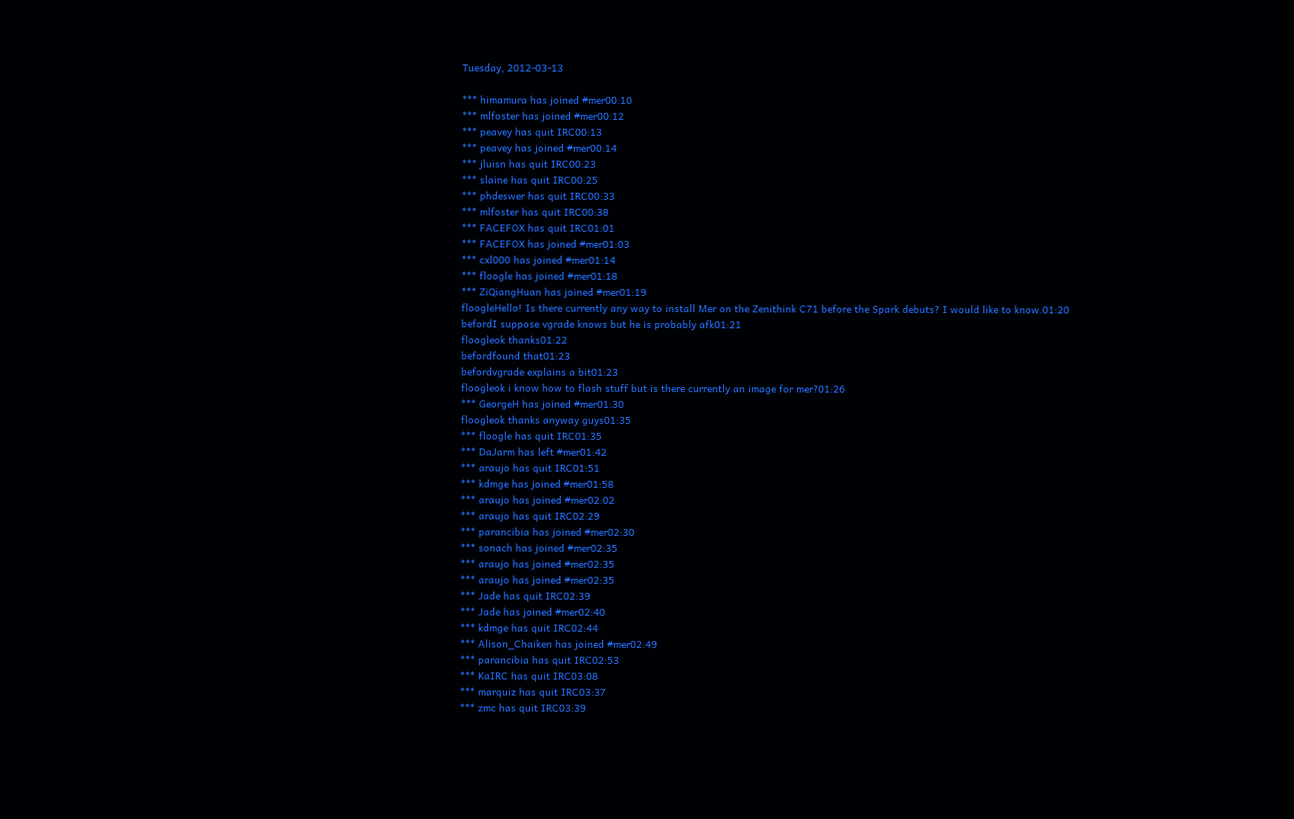Tuesday, 2012-03-13

*** himamura has joined #mer00:10
*** mlfoster has joined #mer00:12
*** peavey has quit IRC00:13
*** peavey has joined #mer00:14
*** jluisn has quit IRC00:23
*** slaine has quit IRC00:25
*** phdeswer has quit IRC00:33
*** mlfoster has quit IRC00:38
*** FACEFOX has quit IRC01:01
*** FACEFOX has joined #mer01:03
*** cxl000 has joined #mer01:14
*** floogle has joined #mer01:18
*** ZiQiangHuan has joined #mer01:19
floogleHello! Is there currently any way to install Mer on the Zenithink C71 before the Spark debuts? I would like to know.01:20
befordI suppose vgrade knows but he is probably afk01:21
floogleok thanks01:22
befordfound that01:23
befordvgrade explains a bit01:23
floogleok i know how to flash stuff but is there currently an image for mer?01:26
*** GeorgeH has joined #mer01:30
floogleok thanks anyway guys01:35
*** floogle has quit IRC01:35
*** DaJarm has left #mer01:42
*** araujo has quit IRC01:51
*** kdmge has joined #mer01:58
*** araujo has joined #mer02:02
*** araujo has quit IRC02:29
*** parancibia has joined #mer02:30
*** sonach has joined #mer02:35
*** araujo has joined #mer02:35
*** araujo has joined #mer02:35
*** Jade has quit IRC02:39
*** Jade has joined #mer02:40
*** kdmge has quit IRC02:44
*** Alison_Chaiken has joined #mer02:49
*** parancibia has quit IRC02:53
*** KaIRC has quit IRC03:08
*** marquiz has quit IRC03:37
*** zmc has quit IRC03:39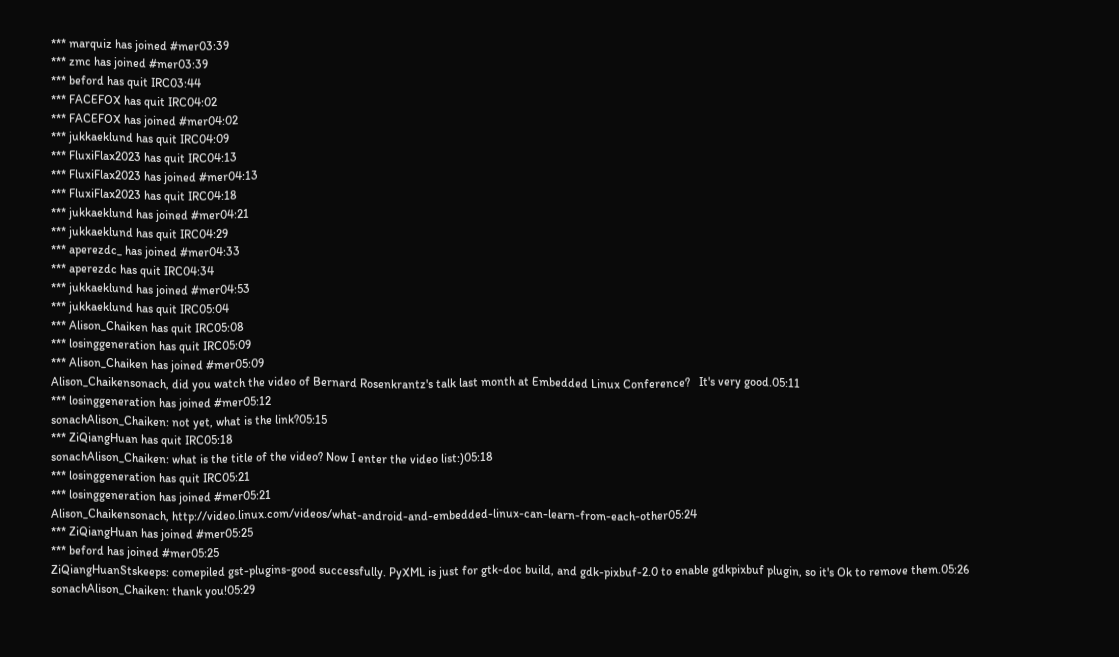*** marquiz has joined #mer03:39
*** zmc has joined #mer03:39
*** beford has quit IRC03:44
*** FACEFOX has quit IRC04:02
*** FACEFOX has joined #mer04:02
*** jukkaeklund has quit IRC04:09
*** FluxiFlax2023 has quit IRC04:13
*** FluxiFlax2023 has joined #mer04:13
*** FluxiFlax2023 has quit IRC04:18
*** jukkaeklund has joined #mer04:21
*** jukkaeklund has quit IRC04:29
*** aperezdc_ has joined #mer04:33
*** aperezdc has quit IRC04:34
*** jukkaeklund has joined #mer04:53
*** jukkaeklund has quit IRC05:04
*** Alison_Chaiken has quit IRC05:08
*** losinggeneration has quit IRC05:09
*** Alison_Chaiken has joined #mer05:09
Alison_Chaikensonach, did you watch the video of Bernard Rosenkrantz's talk last month at Embedded Linux Conference?   It's very good.05:11
*** losinggeneration has joined #mer05:12
sonachAlison_Chaiken: not yet, what is the link?05:15
*** ZiQiangHuan has quit IRC05:18
sonachAlison_Chaiken: what is the title of the video? Now I enter the video list:)05:18
*** losinggeneration has quit IRC05:21
*** losinggeneration has joined #mer05:21
Alison_Chaikensonach, http://video.linux.com/videos/what-android-and-embedded-linux-can-learn-from-each-other05:24
*** ZiQiangHuan has joined #mer05:25
*** beford has joined #mer05:25
ZiQiangHuanStskeeps: comepiled gst-plugins-good successfully. PyXML is just for gtk-doc build, and gdk-pixbuf-2.0 to enable gdkpixbuf plugin, so it's Ok to remove them.05:26
sonachAlison_Chaiken: thank you!05:29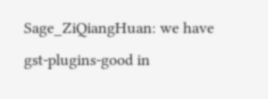Sage_ZiQiangHuan: we have gst-plugins-good in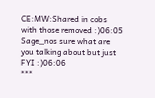CE:MW:Shared in cobs with those removed :)06:05
Sage_nos sure what are you talking about but just FYI :)06:06
***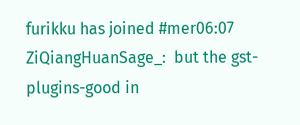furikku has joined #mer06:07
ZiQiangHuanSage_:  but the gst-plugins-good in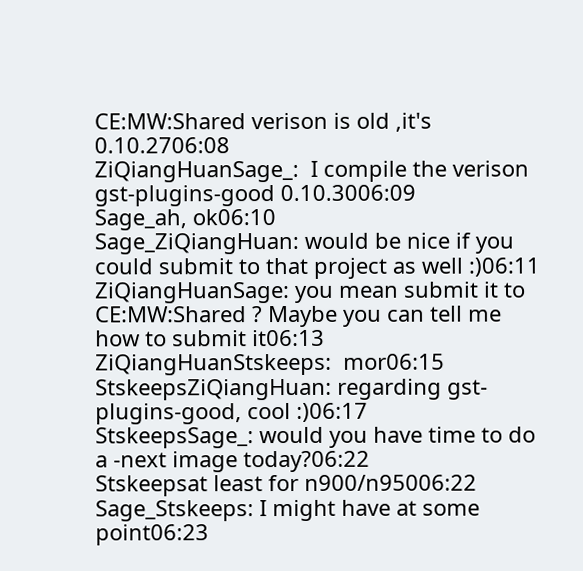CE:MW:Shared verison is old ,it's 0.10.2706:08
ZiQiangHuanSage_:  I compile the verison gst-plugins-good 0.10.3006:09
Sage_ah, ok06:10
Sage_ZiQiangHuan: would be nice if you could submit to that project as well :)06:11
ZiQiangHuanSage: you mean submit it to CE:MW:Shared ? Maybe you can tell me how to submit it06:13
ZiQiangHuanStskeeps:  mor06:15
StskeepsZiQiangHuan: regarding gst-plugins-good, cool :)06:17
StskeepsSage_: would you have time to do a -next image today?06:22
Stskeepsat least for n900/n95006:22
Sage_Stskeeps: I might have at some point06:23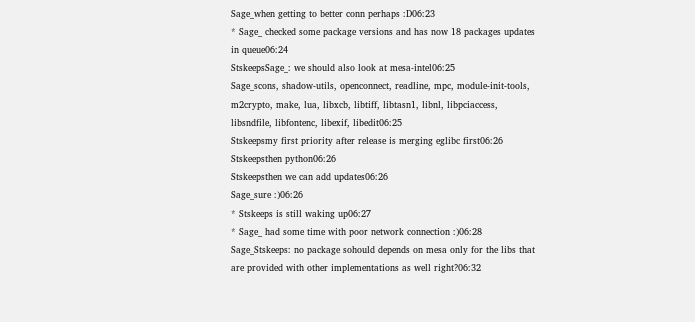Sage_when getting to better conn perhaps :D06:23
* Sage_ checked some package versions and has now 18 packages updates in queue06:24
StskeepsSage_: we should also look at mesa-intel06:25
Sage_scons, shadow-utils, openconnect, readline, mpc, module-init-tools, m2crypto, make, lua, libxcb, libtiff, libtasn1, libnl, libpciaccess, libsndfile, libfontenc, libexif, libedit06:25
Stskeepsmy first priority after release is merging eglibc first06:26
Stskeepsthen python06:26
Stskeepsthen we can add updates06:26
Sage_sure :)06:26
* Stskeeps is still waking up06:27
* Sage_ had some time with poor network connection :)06:28
Sage_Stskeeps: no package sohould depends on mesa only for the libs that are provided with other implementations as well right?06:32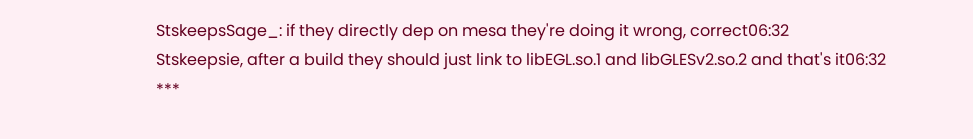StskeepsSage_: if they directly dep on mesa they're doing it wrong, correct06:32
Stskeepsie, after a build they should just link to libEGL.so.1 and libGLESv2.so.2 and that's it06:32
***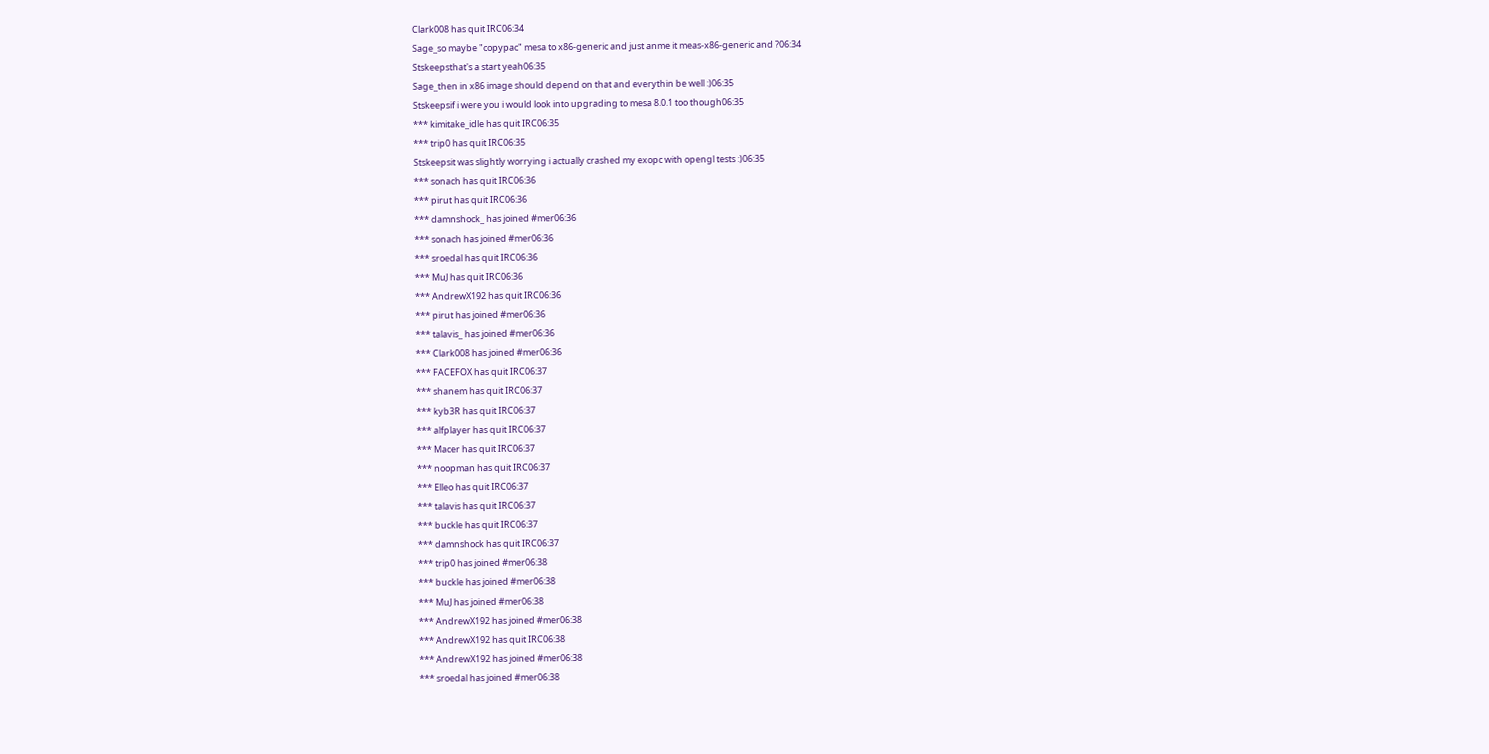Clark008 has quit IRC06:34
Sage_so maybe "copypac" mesa to x86-generic and just anme it meas-x86-generic and ?06:34
Stskeepsthat's a start yeah06:35
Sage_then in x86 image should depend on that and everythin be well :)06:35
Stskeepsif i were you i would look into upgrading to mesa 8.0.1 too though06:35
*** kimitake_idle has quit IRC06:35
*** trip0 has quit IRC06:35
Stskeepsit was slightly worrying i actually crashed my exopc with opengl tests :)06:35
*** sonach has quit IRC06:36
*** pirut has quit IRC06:36
*** damnshock_ has joined #mer06:36
*** sonach has joined #mer06:36
*** sroedal has quit IRC06:36
*** MuJ has quit IRC06:36
*** AndrewX192 has quit IRC06:36
*** pirut has joined #mer06:36
*** talavis_ has joined #mer06:36
*** Clark008 has joined #mer06:36
*** FACEFOX has quit IRC06:37
*** shanem has quit IRC06:37
*** kyb3R has quit IRC06:37
*** alfplayer has quit IRC06:37
*** Macer has quit IRC06:37
*** noopman has quit IRC06:37
*** Elleo has quit IRC06:37
*** talavis has quit IRC06:37
*** buckle has quit IRC06:37
*** damnshock has quit IRC06:37
*** trip0 has joined #mer06:38
*** buckle has joined #mer06:38
*** MuJ has joined #mer06:38
*** AndrewX192 has joined #mer06:38
*** AndrewX192 has quit IRC06:38
*** AndrewX192 has joined #mer06:38
*** sroedal has joined #mer06:38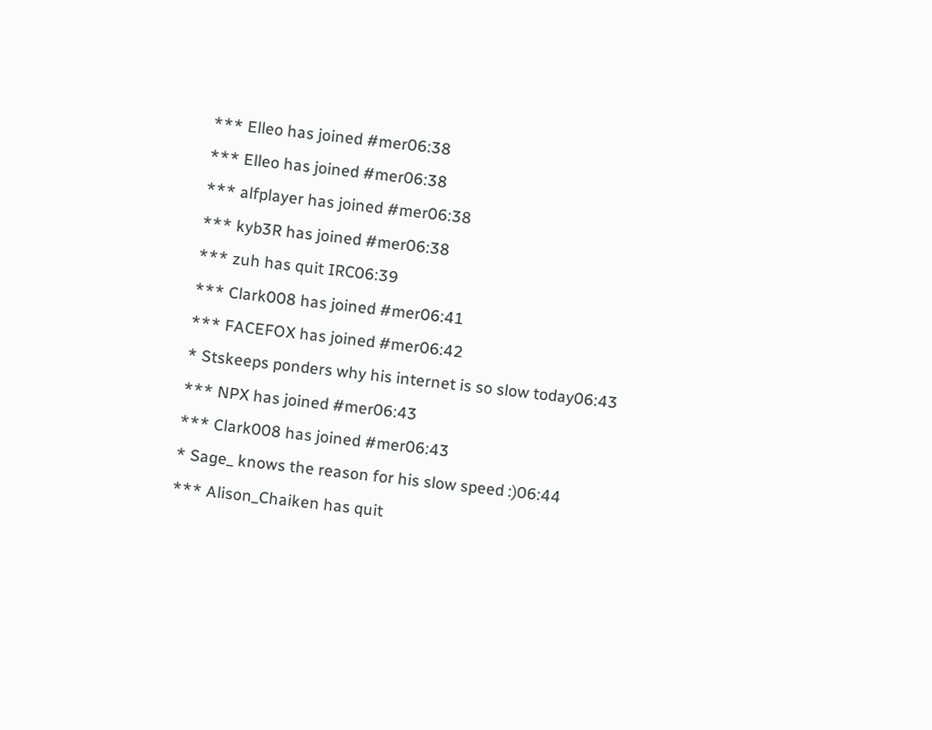*** Elleo has joined #mer06:38
*** Elleo has joined #mer06:38
*** alfplayer has joined #mer06:38
*** kyb3R has joined #mer06:38
*** zuh has quit IRC06:39
*** Clark008 has joined #mer06:41
*** FACEFOX has joined #mer06:42
* Stskeeps ponders why his internet is so slow today06:43
*** NPX has joined #mer06:43
*** Clark008 has joined #mer06:43
* Sage_ knows the reason for his slow speed :)06:44
*** Alison_Chaiken has quit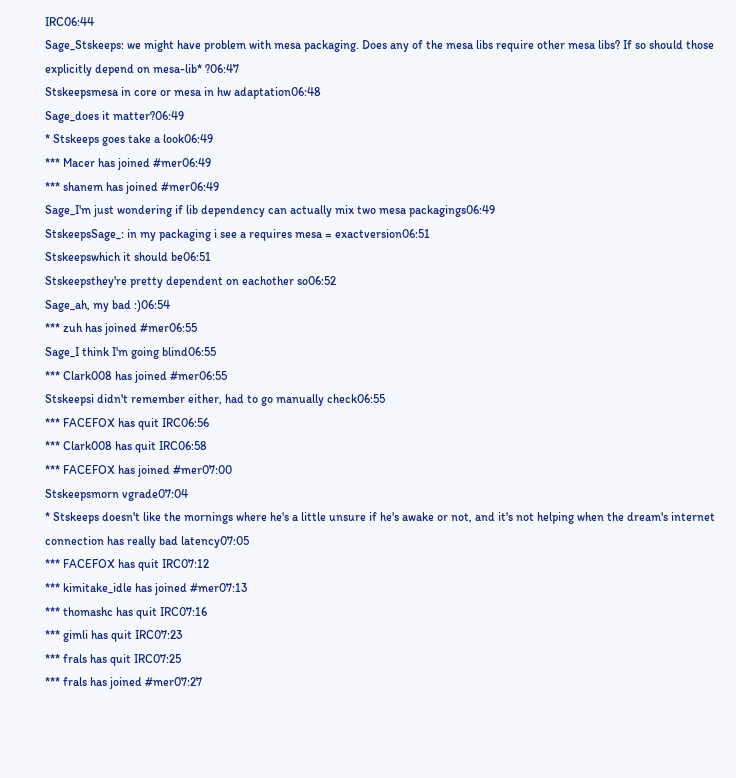IRC06:44
Sage_Stskeeps: we might have problem with mesa packaging. Does any of the mesa libs require other mesa libs? If so should those explicitly depend on mesa-lib* ?06:47
Stskeepsmesa in core or mesa in hw adaptation06:48
Sage_does it matter?06:49
* Stskeeps goes take a look06:49
*** Macer has joined #mer06:49
*** shanem has joined #mer06:49
Sage_I'm just wondering if lib dependency can actually mix two mesa packagings06:49
StskeepsSage_: in my packaging i see a requires mesa = exactversion06:51
Stskeepswhich it should be06:51
Stskeepsthey're pretty dependent on eachother so06:52
Sage_ah, my bad :)06:54
*** zuh has joined #mer06:55
Sage_I think I'm going blind06:55
*** Clark008 has joined #mer06:55
Stskeepsi didn't remember either, had to go manually check06:55
*** FACEFOX has quit IRC06:56
*** Clark008 has quit IRC06:58
*** FACEFOX has joined #mer07:00
Stskeepsmorn vgrade07:04
* Stskeeps doesn't like the mornings where he's a little unsure if he's awake or not, and it's not helping when the dream's internet connection has really bad latency07:05
*** FACEFOX has quit IRC07:12
*** kimitake_idle has joined #mer07:13
*** thomashc has quit IRC07:16
*** gimli has quit IRC07:23
*** frals has quit IRC07:25
*** frals has joined #mer07:27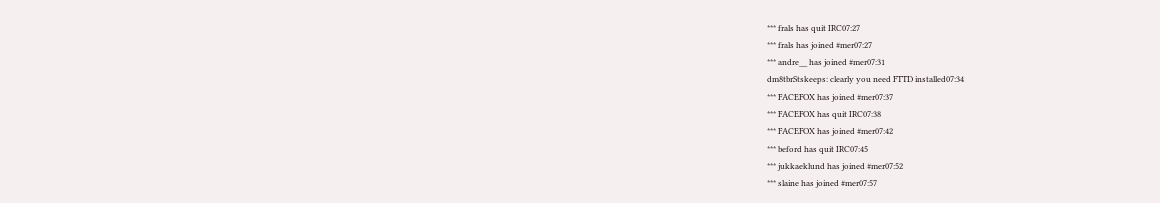*** frals has quit IRC07:27
*** frals has joined #mer07:27
*** andre__ has joined #mer07:31
dm8tbrStskeeps: clearly you need FTTD installed07:34
*** FACEFOX has joined #mer07:37
*** FACEFOX has quit IRC07:38
*** FACEFOX has joined #mer07:42
*** beford has quit IRC07:45
*** jukkaeklund has joined #mer07:52
*** slaine has joined #mer07:57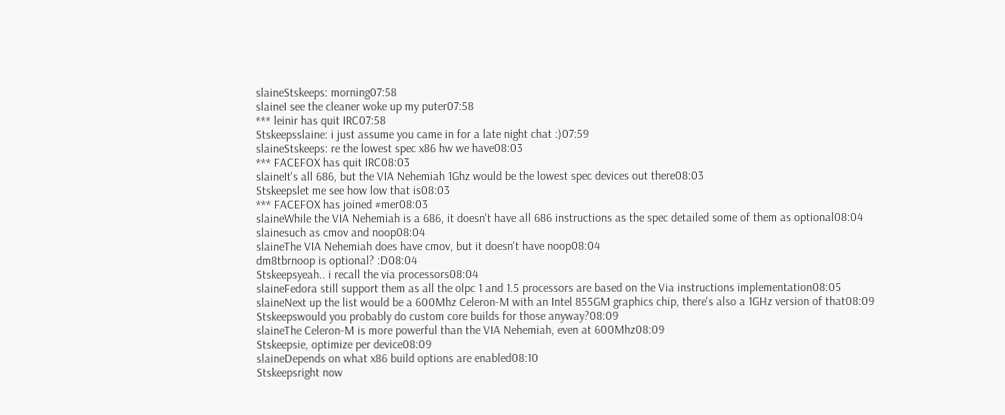slaineStskeeps: morning07:58
slaineI see the cleaner woke up my puter07:58
*** leinir has quit IRC07:58
Stskeepsslaine: i just assume you came in for a late night chat :)07:59
slaineStskeeps: re the lowest spec x86 hw we have08:03
*** FACEFOX has quit IRC08:03
slaineIt's all 686, but the VIA Nehemiah 1Ghz would be the lowest spec devices out there08:03
Stskeepslet me see how low that is08:03
*** FACEFOX has joined #mer08:03
slaineWhile the VIA Nehemiah is a 686, it doesn't have all 686 instructions as the spec detailed some of them as optional08:04
slainesuch as cmov and noop08:04
slaineThe VIA Nehemiah does have cmov, but it doesn't have noop08:04
dm8tbrnoop is optional? :D08:04
Stskeepsyeah.. i recall the via processors08:04
slaineFedora still support them as all the olpc 1 and 1.5 processors are based on the Via instructions implementation08:05
slaineNext up the list would be a 600Mhz Celeron-M with an Intel 855GM graphics chip, there's also a 1GHz version of that08:09
Stskeepswould you probably do custom core builds for those anyway?08:09
slaineThe Celeron-M is more powerful than the VIA Nehemiah, even at 600Mhz08:09
Stskeepsie, optimize per device08:09
slaineDepends on what x86 build options are enabled08:10
Stskeepsright now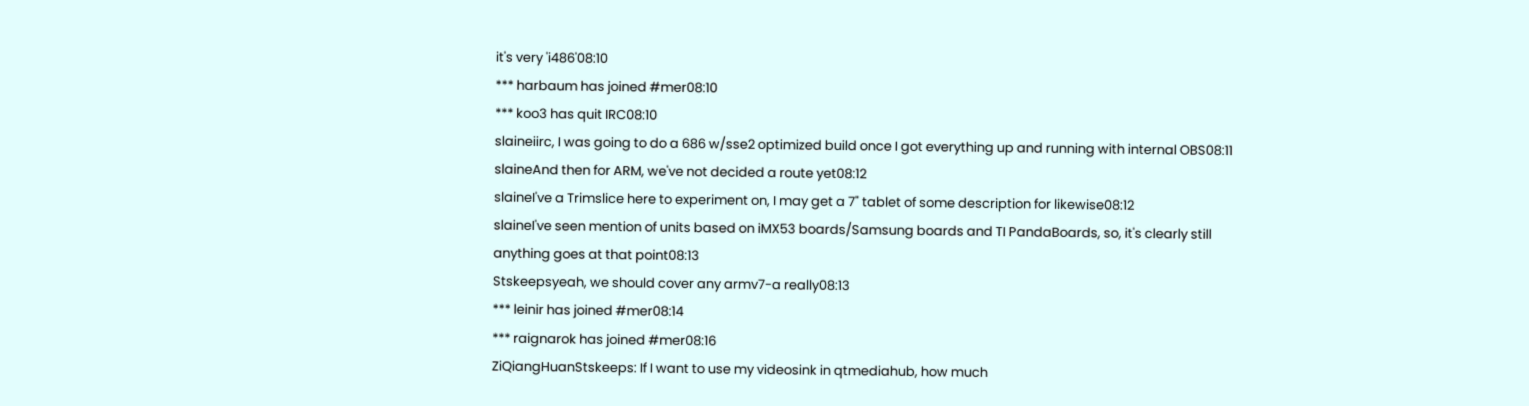it's very 'i486'08:10
*** harbaum has joined #mer08:10
*** koo3 has quit IRC08:10
slaineiirc, I was going to do a 686 w/sse2 optimized build once I got everything up and running with internal OBS08:11
slaineAnd then for ARM, we've not decided a route yet08:12
slaineI've a Trimslice here to experiment on, I may get a 7" tablet of some description for likewise08:12
slaineI've seen mention of units based on iMX53 boards/Samsung boards and TI PandaBoards, so, it's clearly still anything goes at that point08:13
Stskeepsyeah, we should cover any armv7-a really08:13
*** leinir has joined #mer08:14
*** raignarok has joined #mer08:16
ZiQiangHuanStskeeps: If I want to use my videosink in qtmediahub, how much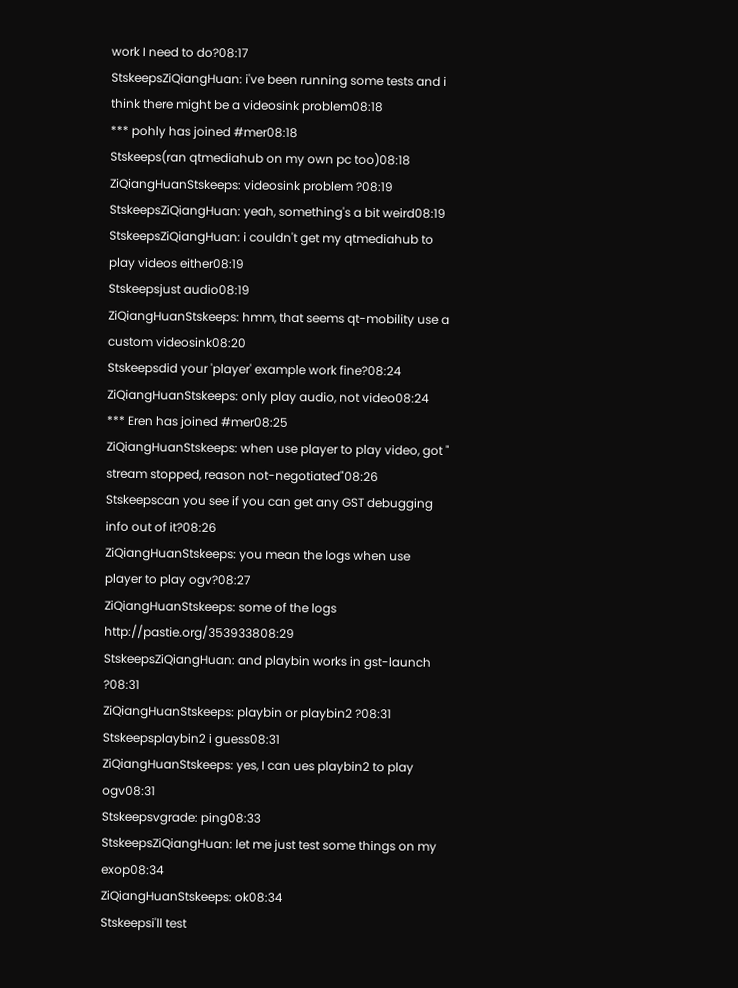work I need to do?08:17
StskeepsZiQiangHuan: i've been running some tests and i think there might be a videosink problem08:18
*** pohly has joined #mer08:18
Stskeeps(ran qtmediahub on my own pc too)08:18
ZiQiangHuanStskeeps: videosink problem ?08:19
StskeepsZiQiangHuan: yeah, something's a bit weird08:19
StskeepsZiQiangHuan: i couldn't get my qtmediahub to play videos either08:19
Stskeepsjust audio08:19
ZiQiangHuanStskeeps: hmm, that seems qt-mobility use a custom videosink08:20
Stskeepsdid your 'player' example work fine?08:24
ZiQiangHuanStskeeps: only play audio, not video08:24
*** Eren has joined #mer08:25
ZiQiangHuanStskeeps: when use player to play video, got " stream stopped, reason not-negotiated"08:26
Stskeepscan you see if you can get any GST debugging info out of it?08:26
ZiQiangHuanStskeeps: you mean the logs when use player to play ogv?08:27
ZiQiangHuanStskeeps: some of the logs http://pastie.org/353933808:29
StskeepsZiQiangHuan: and playbin works in gst-launch ?08:31
ZiQiangHuanStskeeps: playbin or playbin2 ?08:31
Stskeepsplaybin2 i guess08:31
ZiQiangHuanStskeeps: yes, I can ues playbin2 to play ogv08:31
Stskeepsvgrade: ping08:33
StskeepsZiQiangHuan: let me just test some things on my exop08:34
ZiQiangHuanStskeeps: ok08:34
Stskeepsi'll test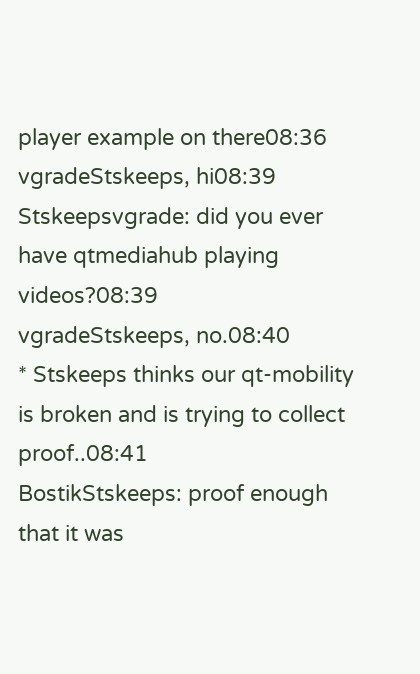player example on there08:36
vgradeStskeeps, hi08:39
Stskeepsvgrade: did you ever have qtmediahub playing videos?08:39
vgradeStskeeps, no.08:40
* Stskeeps thinks our qt-mobility is broken and is trying to collect proof..08:41
BostikStskeeps: proof enough that it was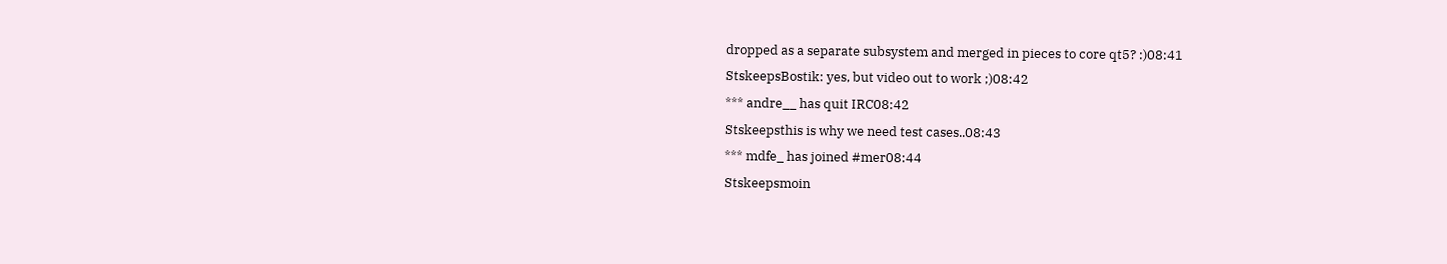dropped as a separate subsystem and merged in pieces to core qt5? :)08:41
StskeepsBostik: yes, but video out to work ;)08:42
*** andre__ has quit IRC08:42
Stskeepsthis is why we need test cases..08:43
*** mdfe_ has joined #mer08:44
Stskeepsmoin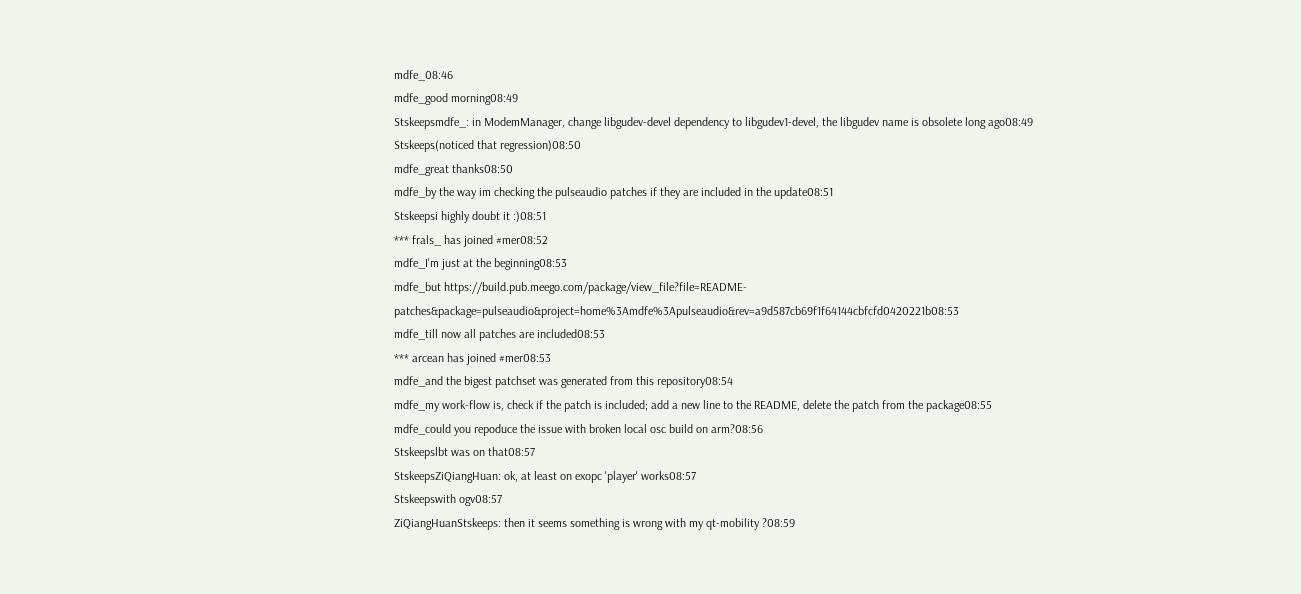mdfe_08:46
mdfe_good morning08:49
Stskeepsmdfe_: in ModemManager, change libgudev-devel dependency to libgudev1-devel, the libgudev name is obsolete long ago08:49
Stskeeps(noticed that regression)08:50
mdfe_great thanks08:50
mdfe_by the way im checking the pulseaudio patches if they are included in the update08:51
Stskeepsi highly doubt it :)08:51
*** frals_ has joined #mer08:52
mdfe_I'm just at the beginning08:53
mdfe_but https://build.pub.meego.com/package/view_file?file=README-patches&package=pulseaudio&project=home%3Amdfe%3Apulseaudio&rev=a9d587cb69f1f64144cbfcfd0420221b08:53
mdfe_till now all patches are included08:53
*** arcean has joined #mer08:53
mdfe_and the bigest patchset was generated from this repository08:54
mdfe_my work-flow is, check if the patch is included; add a new line to the README, delete the patch from the package08:55
mdfe_could you repoduce the issue with broken local osc build on arm?08:56
Stskeepslbt was on that08:57
StskeepsZiQiangHuan: ok, at least on exopc 'player' works08:57
Stskeepswith ogv08:57
ZiQiangHuanStskeeps: then it seems something is wrong with my qt-mobility ?08:59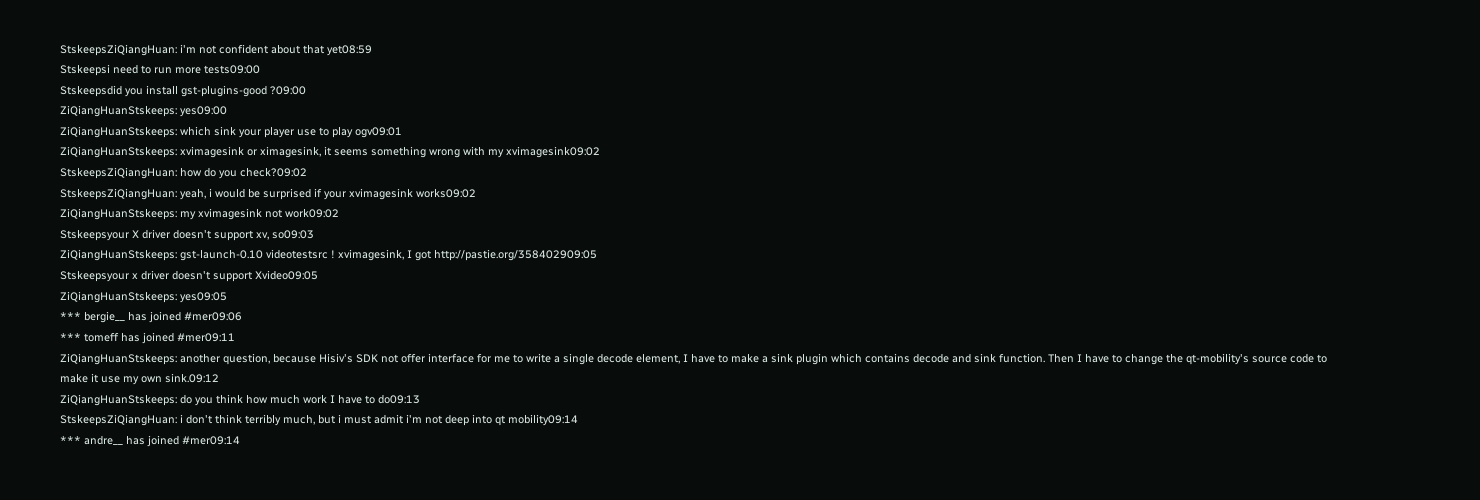StskeepsZiQiangHuan: i'm not confident about that yet08:59
Stskeepsi need to run more tests09:00
Stskeepsdid you install gst-plugins-good ?09:00
ZiQiangHuanStskeeps: yes09:00
ZiQiangHuanStskeeps: which sink your player use to play ogv09:01
ZiQiangHuanStskeeps: xvimagesink or ximagesink, it seems something wrong with my xvimagesink09:02
StskeepsZiQiangHuan: how do you check?09:02
StskeepsZiQiangHuan: yeah, i would be surprised if your xvimagesink works09:02
ZiQiangHuanStskeeps: my xvimagesink not work09:02
Stskeepsyour X driver doesn't support xv, so09:03
ZiQiangHuanStskeeps: gst-launch-0.10 videotestsrc ! xvimagesink, I got http://pastie.org/358402909:05
Stskeepsyour x driver doesn't support Xvideo09:05
ZiQiangHuanStskeeps: yes09:05
*** bergie__ has joined #mer09:06
*** tomeff has joined #mer09:11
ZiQiangHuanStskeeps: another question, because Hisiv's SDK not offer interface for me to write a single decode element, I have to make a sink plugin which contains decode and sink function. Then I have to change the qt-mobility's source code to make it use my own sink.09:12
ZiQiangHuanStskeeps: do you think how much work I have to do09:13
StskeepsZiQiangHuan: i don't think terribly much, but i must admit i'm not deep into qt mobility09:14
*** andre__ has joined #mer09:14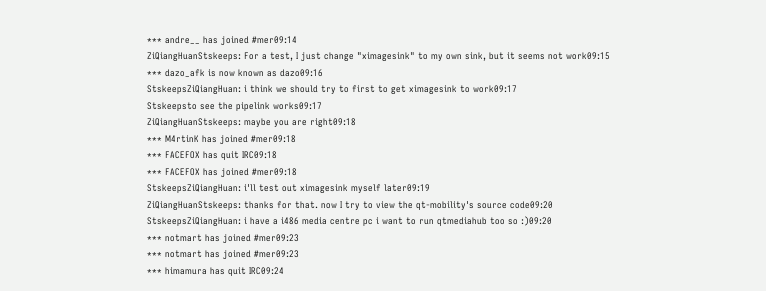*** andre__ has joined #mer09:14
ZiQiangHuanStskeeps: For a test, I just change "ximagesink" to my own sink, but it seems not work09:15
*** dazo_afk is now known as dazo09:16
StskeepsZiQiangHuan: i think we should try to first to get ximagesink to work09:17
Stskeepsto see the pipelink works09:17
ZiQiangHuanStskeeps: maybe you are right09:18
*** M4rtinK has joined #mer09:18
*** FACEFOX has quit IRC09:18
*** FACEFOX has joined #mer09:18
StskeepsZiQiangHuan: i'll test out ximagesink myself later09:19
ZiQiangHuanStskeeps: thanks for that. now I try to view the qt-mobility's source code09:20
StskeepsZiQiangHuan: i have a i486 media centre pc i want to run qtmediahub too so :)09:20
*** notmart has joined #mer09:23
*** notmart has joined #mer09:23
*** himamura has quit IRC09:24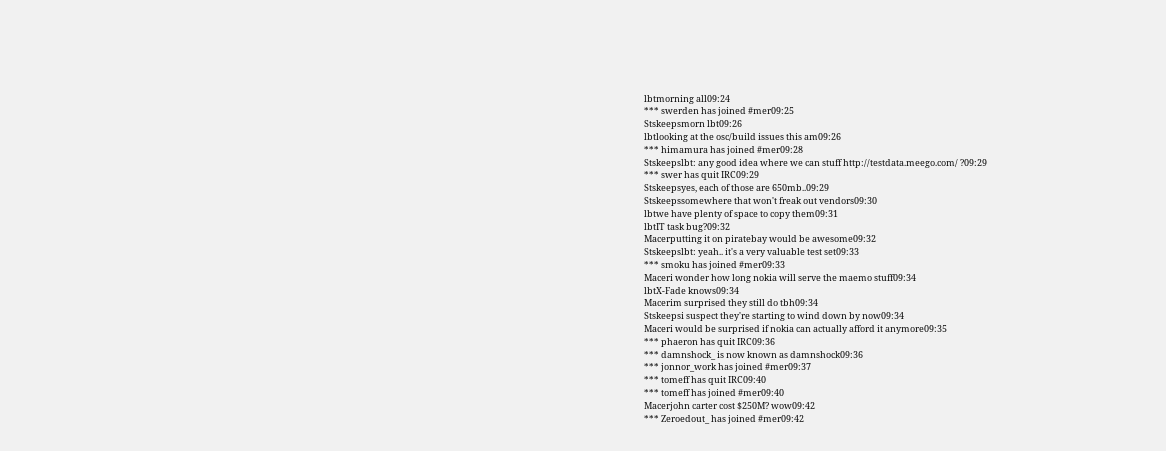lbtmorning all09:24
*** swerden has joined #mer09:25
Stskeepsmorn lbt09:26
lbtlooking at the osc/build issues this am09:26
*** himamura has joined #mer09:28
Stskeepslbt: any good idea where we can stuff http://testdata.meego.com/ ?09:29
*** swer has quit IRC09:29
Stskeepsyes, each of those are 650mb..09:29
Stskeepssomewhere that won't freak out vendors09:30
lbtwe have plenty of space to copy them09:31
lbtIT task bug?09:32
Macerputting it on piratebay would be awesome09:32
Stskeepslbt: yeah.. it's a very valuable test set09:33
*** smoku has joined #mer09:33
Maceri wonder how long nokia will serve the maemo stuff09:34
lbtX-Fade knows09:34
Macerim surprised they still do tbh09:34
Stskeepsi suspect they're starting to wind down by now09:34
Maceri would be surprised if nokia can actually afford it anymore09:35
*** phaeron has quit IRC09:36
*** damnshock_ is now known as damnshock09:36
*** jonnor_work has joined #mer09:37
*** tomeff has quit IRC09:40
*** tomeff has joined #mer09:40
Macerjohn carter cost $250M? wow09:42
*** Zeroedout_ has joined #mer09:42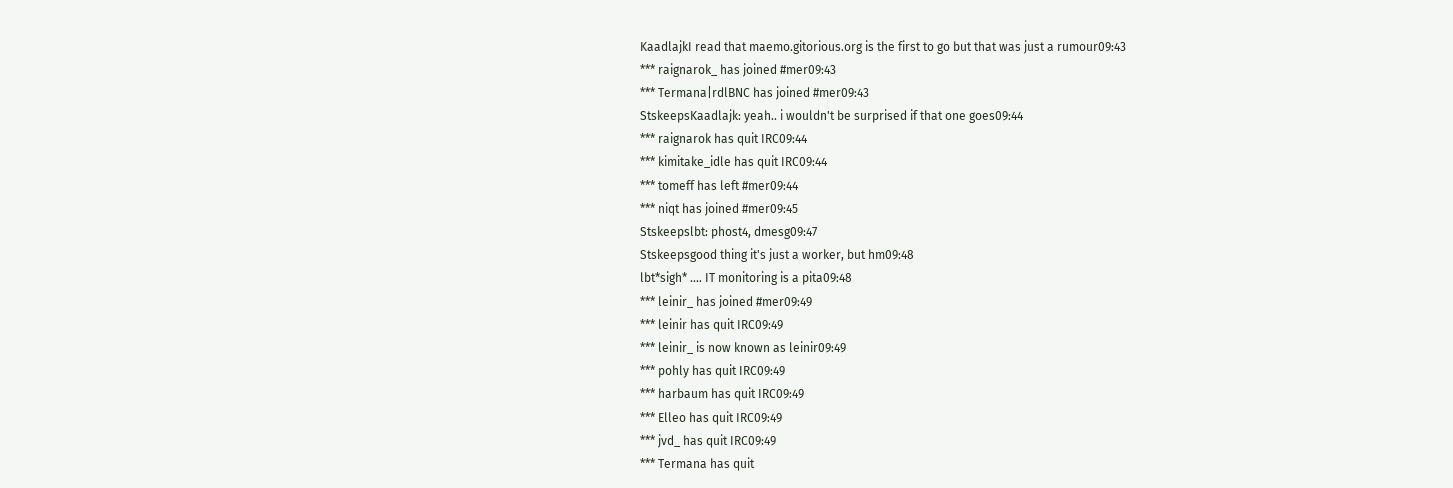KaadlajkI read that maemo.gitorious.org is the first to go but that was just a rumour09:43
*** raignarok_ has joined #mer09:43
*** Termana|rdlBNC has joined #mer09:43
StskeepsKaadlajk: yeah.. i wouldn't be surprised if that one goes09:44
*** raignarok has quit IRC09:44
*** kimitake_idle has quit IRC09:44
*** tomeff has left #mer09:44
*** niqt has joined #mer09:45
Stskeepslbt: phost4, dmesg09:47
Stskeepsgood thing it's just a worker, but hm09:48
lbt*sigh* .... IT monitoring is a pita09:48
*** leinir_ has joined #mer09:49
*** leinir has quit IRC09:49
*** leinir_ is now known as leinir09:49
*** pohly has quit IRC09:49
*** harbaum has quit IRC09:49
*** Elleo has quit IRC09:49
*** jvd_ has quit IRC09:49
*** Termana has quit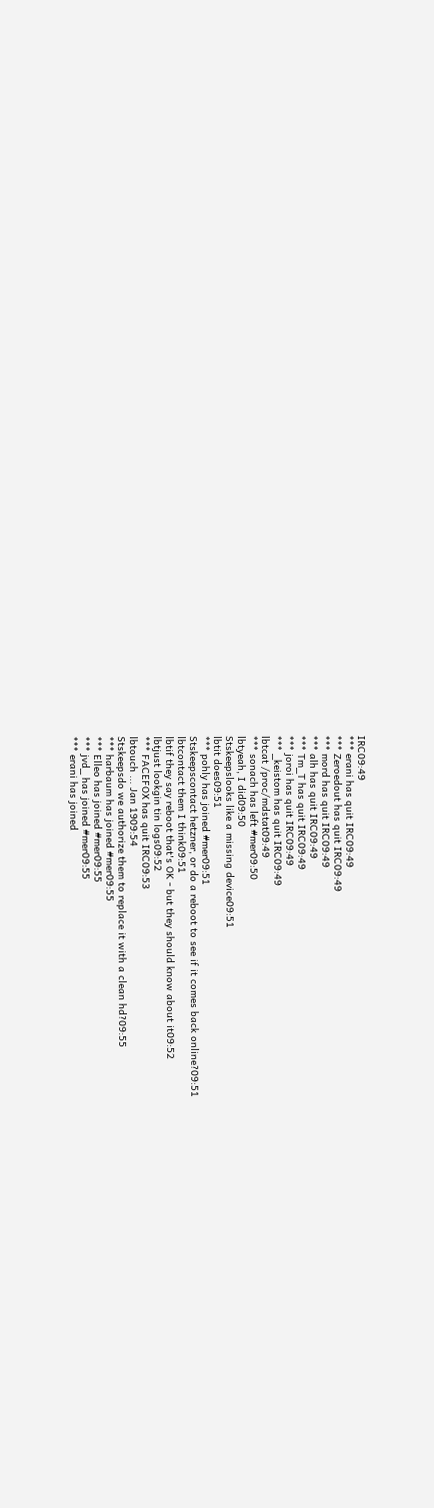IRC09:49
*** erani has quit IRC09:49
*** Zeroedout has quit IRC09:49
*** mord has quit IRC09:49
*** alh has quit IRC09:49
*** Tm_T has quit IRC09:49
*** joroi has quit IRC09:49
*** _keistom has quit IRC09:49
lbtcat /proc/mdstat09:49
*** sonach has left #mer09:50
lbtyeah, I did09:50
Stskeepslooks like a missing device09:51
lbtit does09:51
*** pohly has joined #mer09:51
Stskeepscontact hetzner, or do a reboot to see if it comes back online?09:51
lbtcontact them I think09:51
lbtif they say reboot that's OK - but they should know about it09:52
lbtjust lookgin tin logs09:52
*** FACEFOX has quit IRC09:53
lbtouch ... Jan 1909:54
Stskeepsdo we authorize them to replace it with a clean hd?09:55
*** harbaum has joined #mer09:55
*** Elleo has joined #mer09:55
*** jvd_ has joined #mer09:55
*** erani has joined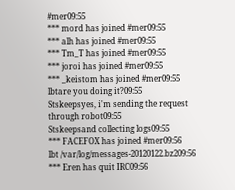#mer09:55
*** mord has joined #mer09:55
*** alh has joined #mer09:55
*** Tm_T has joined #mer09:55
*** joroi has joined #mer09:55
*** _keistom has joined #mer09:55
lbtare you doing it?09:55
Stskeepsyes, i'm sending the request through robot09:55
Stskeepsand collecting logs09:55
*** FACEFOX has joined #mer09:56
lbt /var/log/messages-20120122.bz209:56
*** Eren has quit IRC09:56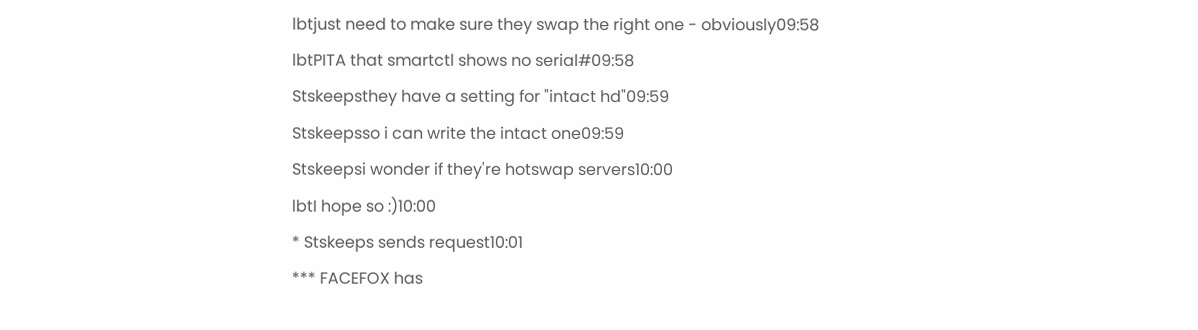lbtjust need to make sure they swap the right one - obviously09:58
lbtPITA that smartctl shows no serial#09:58
Stskeepsthey have a setting for "intact hd"09:59
Stskeepsso i can write the intact one09:59
Stskeepsi wonder if they're hotswap servers10:00
lbtI hope so :)10:00
* Stskeeps sends request10:01
*** FACEFOX has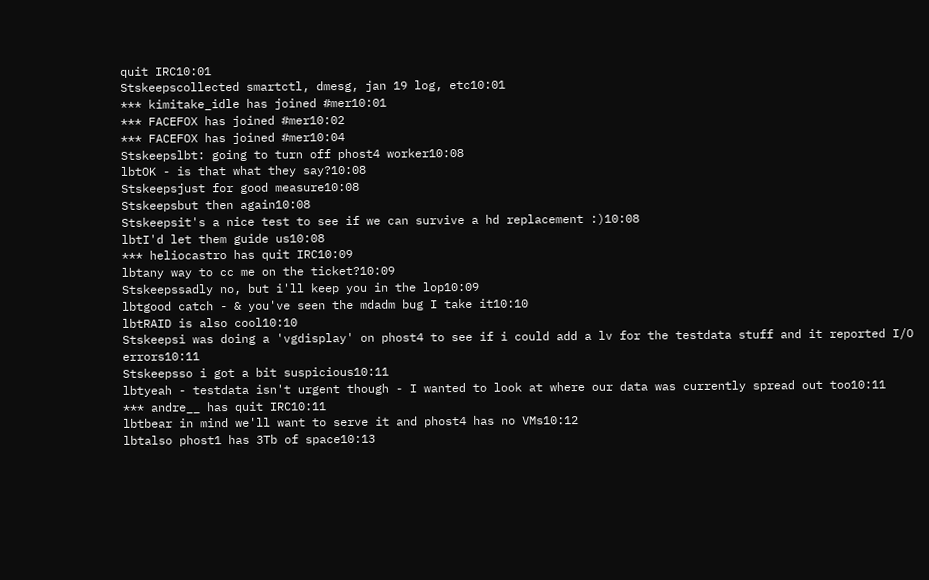quit IRC10:01
Stskeepscollected smartctl, dmesg, jan 19 log, etc10:01
*** kimitake_idle has joined #mer10:01
*** FACEFOX has joined #mer10:02
*** FACEFOX has joined #mer10:04
Stskeepslbt: going to turn off phost4 worker10:08
lbtOK - is that what they say?10:08
Stskeepsjust for good measure10:08
Stskeepsbut then again10:08
Stskeepsit's a nice test to see if we can survive a hd replacement :)10:08
lbtI'd let them guide us10:08
*** heliocastro has quit IRC10:09
lbtany way to cc me on the ticket?10:09
Stskeepssadly no, but i'll keep you in the lop10:09
lbtgood catch - & you've seen the mdadm bug I take it10:10
lbtRAID is also cool10:10
Stskeepsi was doing a 'vgdisplay' on phost4 to see if i could add a lv for the testdata stuff and it reported I/O errors10:11
Stskeepsso i got a bit suspicious10:11
lbtyeah - testdata isn't urgent though - I wanted to look at where our data was currently spread out too10:11
*** andre__ has quit IRC10:11
lbtbear in mind we'll want to serve it and phost4 has no VMs10:12
lbtalso phost1 has 3Tb of space10:13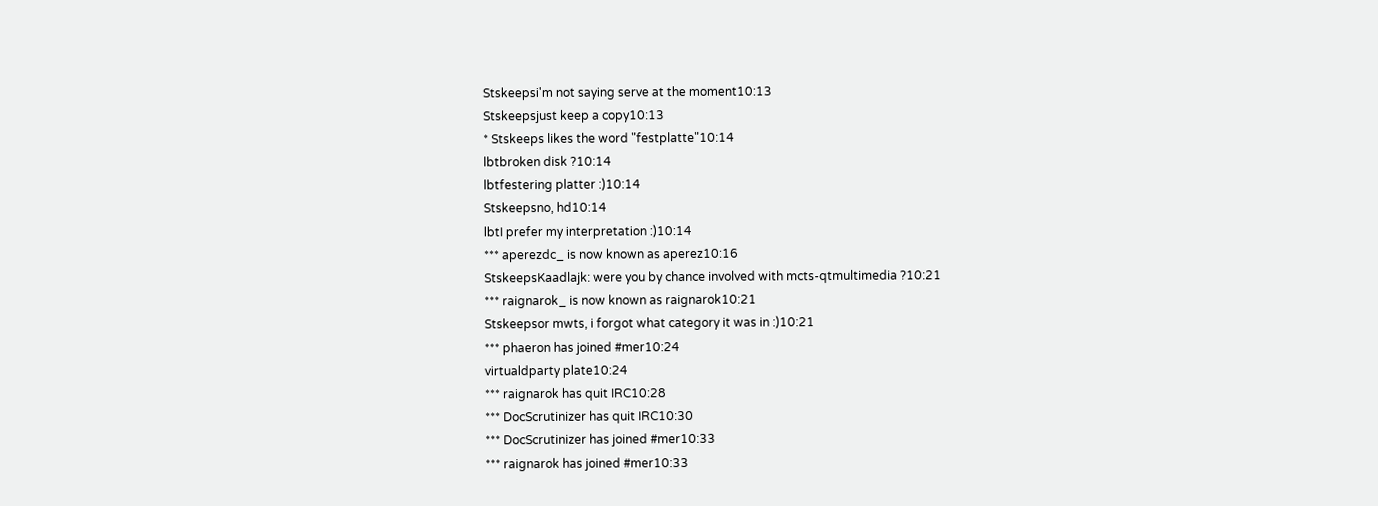Stskeepsi'm not saying serve at the moment10:13
Stskeepsjust keep a copy10:13
* Stskeeps likes the word "festplatte"10:14
lbtbroken disk ?10:14
lbtfestering platter :)10:14
Stskeepsno, hd10:14
lbtI prefer my interpretation :)10:14
*** aperezdc_ is now known as aperez10:16
StskeepsKaadlajk: were you by chance involved with mcts-qtmultimedia ?10:21
*** raignarok_ is now known as raignarok10:21
Stskeepsor mwts, i forgot what category it was in :)10:21
*** phaeron has joined #mer10:24
virtualdparty plate10:24
*** raignarok has quit IRC10:28
*** DocScrutinizer has quit IRC10:30
*** DocScrutinizer has joined #mer10:33
*** raignarok has joined #mer10:33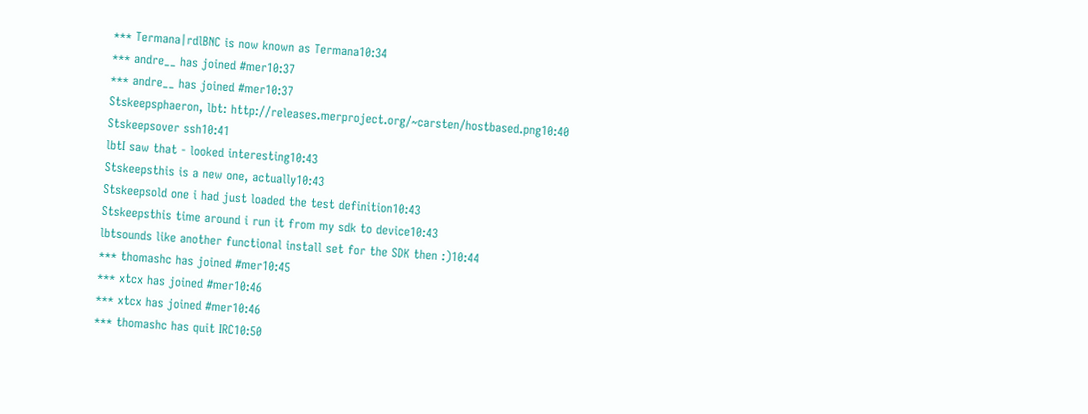*** Termana|rdlBNC is now known as Termana10:34
*** andre__ has joined #mer10:37
*** andre__ has joined #mer10:37
Stskeepsphaeron, lbt: http://releases.merproject.org/~carsten/hostbased.png10:40
Stskeepsover ssh10:41
lbtI saw that - looked interesting10:43
Stskeepsthis is a new one, actually10:43
Stskeepsold one i had just loaded the test definition10:43
Stskeepsthis time around i run it from my sdk to device10:43
lbtsounds like another functional install set for the SDK then :)10:44
*** thomashc has joined #mer10:45
*** xtcx has joined #mer10:46
*** xtcx has joined #mer10:46
*** thomashc has quit IRC10:50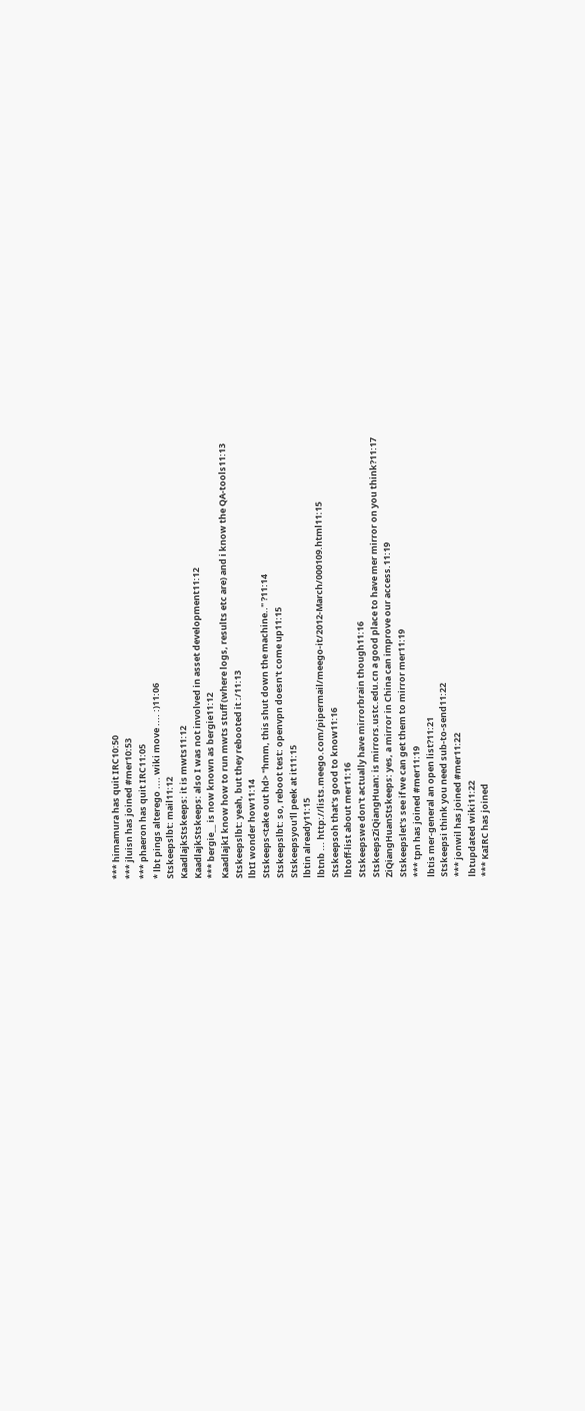*** himamura has quit IRC10:50
*** jluisn has joined #mer10:53
*** phaeron has quit IRC11:05
* lbt pings alterego .... wiki move .... :)11:06
Stskeepslbt: mail11:12
KaadlajkStskeeps: it is mwts11:12
KaadlajkStskeeps: also I was not involved in asset development11:12
*** bergie__ is now known as bergie11:12
KaadlajkI know how to run mwts stuff (where logs, results etc are) and i know the QA-tools11:13
Stskeepslbt: yeah, but they rebooted it :/11:13
lbtI wonder how11:14
Stskeeps<take out hd> "hmm, this shut down the machine.." ?11:14
Stskeepslbt: so, reboot test: openvpn doesn't come up11:15
Stskeepsyou'll peek at it11:15
lbtin already11:15
lbtnb ... http://lists.meego.com/pipermail/meego-it/2012-March/000109.html11:15
Stskeepsoh that's good to know11:16
lbtoff-list about mer11:16
Stskeepswe don't actually have mirrorbrain though11:16
StskeepsZiQiangHuan: is mirrors.ustc.edu.cn a good place to have mer mirror on you think?11:17
ZiQiangHuanStskeeps: yes, a mirror in China can improve our access.11:19
Stskeepslet's see if we can get them to mirror mer11:19
*** tpn has joined #mer11:19
lbtis mer-general an open list?11:21
Stskeepsi think you need sub-to-send11:22
*** jonwil has joined #mer11:22
lbtupdated wiki11:22
*** KaIRC has joined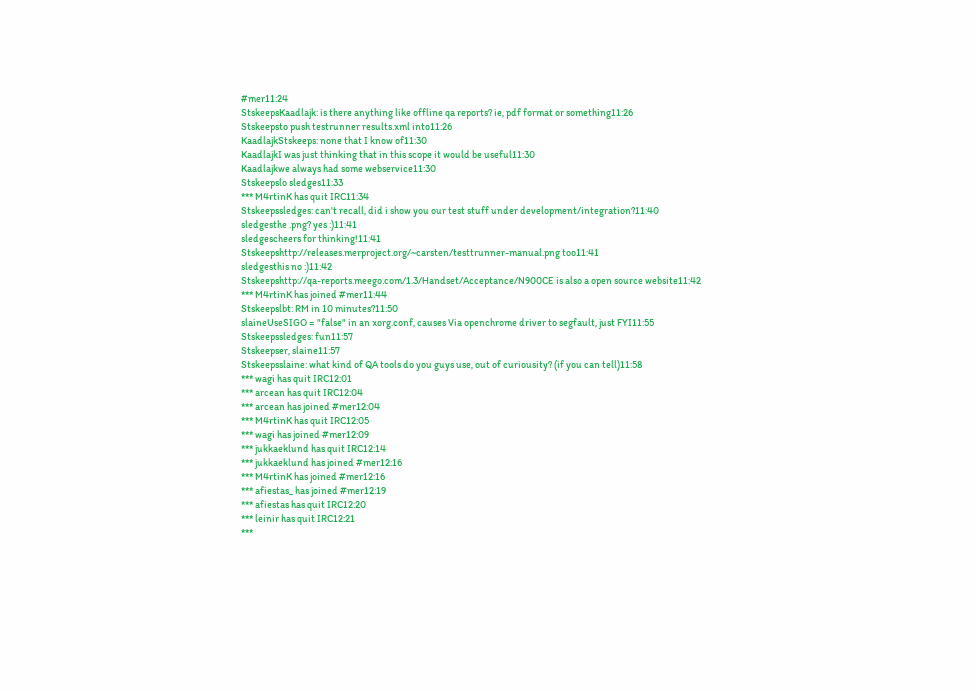#mer11:24
StskeepsKaadlajk: is there anything like offline qa reports? ie, pdf format or something11:26
Stskeepsto push testrunner results.xml into11:26
KaadlajkStskeeps: none that I know of11:30
KaadlajkI was just thinking that in this scope it would be useful11:30
Kaadlajkwe always had some webservice11:30
Stskeepslo sledges11:33
*** M4rtinK has quit IRC11:34
Stskeepssledges: can't recall, did i show you our test stuff under development/integration?11:40
sledgesthe .png? yes :)11:41
sledgescheers for thinking!11:41
Stskeepshttp://releases.merproject.org/~carsten/testtrunner-manual.png too11:41
sledgesthis no :)11:42
Stskeepshttp://qa-reports.meego.com/1.3/Handset/Acceptance/N900CE is also a open source website11:42
*** M4rtinK has joined #mer11:44
Stskeepslbt: RM in 10 minutes?11:50
slaineUseSIGO = "false" in an xorg.conf, causes Via openchrome driver to segfault, just FYI11:55
Stskeepssledges: fun11:57
Stskeepser, slaine11:57
Stskeepsslaine: what kind of QA tools do you guys use, out of curiousity? (if you can tell)11:58
*** wagi has quit IRC12:01
*** arcean has quit IRC12:04
*** arcean has joined #mer12:04
*** M4rtinK has quit IRC12:05
*** wagi has joined #mer12:09
*** jukkaeklund has quit IRC12:14
*** jukkaeklund has joined #mer12:16
*** M4rtinK has joined #mer12:16
*** afiestas_ has joined #mer12:19
*** afiestas has quit IRC12:20
*** leinir has quit IRC12:21
***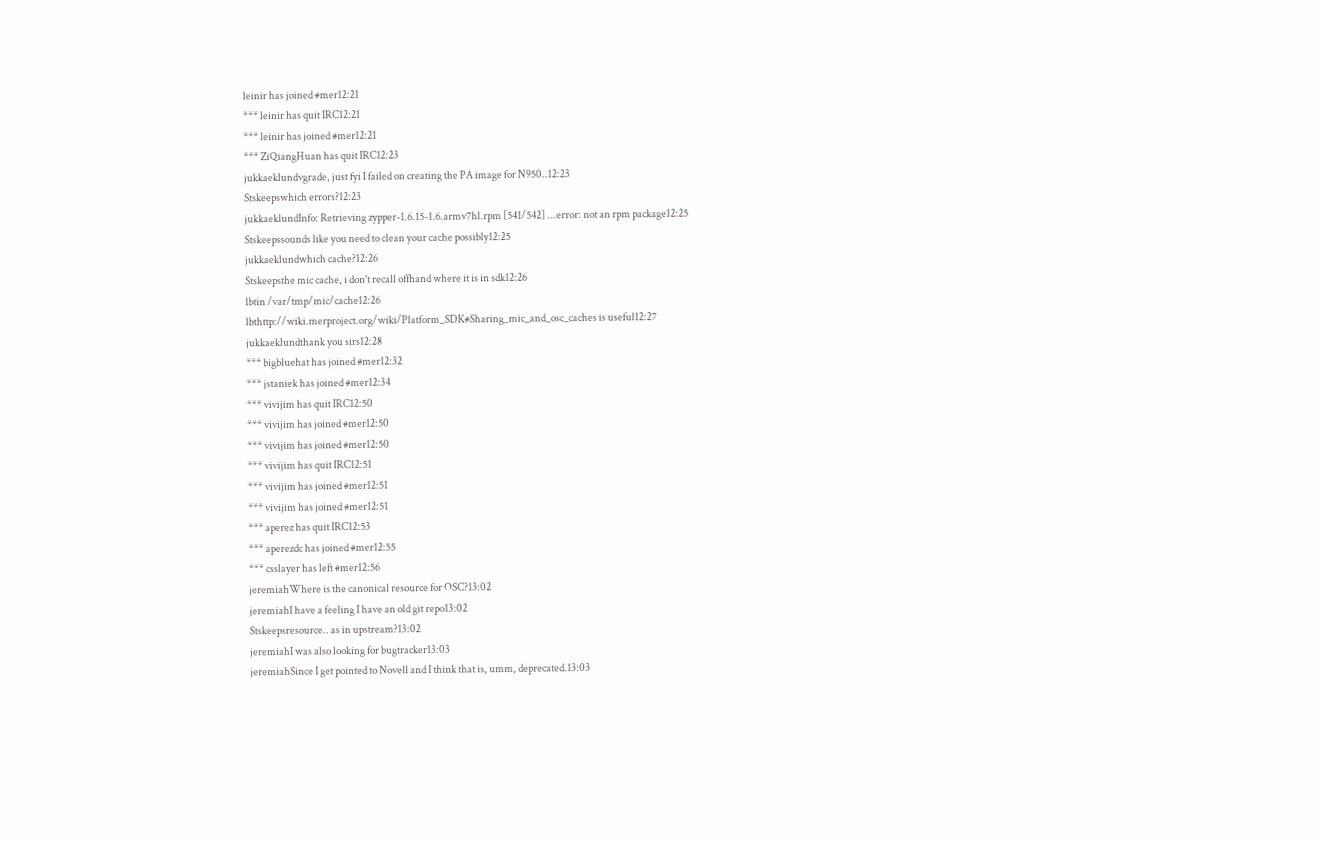leinir has joined #mer12:21
*** leinir has quit IRC12:21
*** leinir has joined #mer12:21
*** ZiQiangHuan has quit IRC12:23
jukkaeklundvgrade, just fyi I failed on creating the PA image for N950..12:23
Stskeepswhich errors?12:23
jukkaeklundInfo: Retrieving zypper-1.6.15-1.6.armv7hl.rpm [541/542] ...error: not an rpm package12:25
Stskeepssounds like you need to clean your cache possibly12:25
jukkaeklundwhich cache?12:26
Stskeepsthe mic cache, i don't recall offhand where it is in sdk12:26
lbtin /var/tmp/mic/cache12:26
lbthttp://wiki.merproject.org/wiki/Platform_SDK#Sharing_mic_and_osc_caches is useful12:27
jukkaeklundthank you sirs12:28
*** bigbluehat has joined #mer12:32
*** jstaniek has joined #mer12:34
*** vivijim has quit IRC12:50
*** vivijim has joined #mer12:50
*** vivijim has joined #mer12:50
*** vivijim has quit IRC12:51
*** vivijim has joined #mer12:51
*** vivijim has joined #mer12:51
*** aperez has quit IRC12:53
*** aperezdc has joined #mer12:55
*** csslayer has left #mer12:56
jeremiahWhere is the canonical resource for OSC?13:02
jeremiahI have a feeling I have an old git repo13:02
Stskeepsresource.. as in upstream?13:02
jeremiahI was also looking for bugtracker13:03
jeremiahSince I get pointed to Novell and I think that is, umm, deprecated.13:03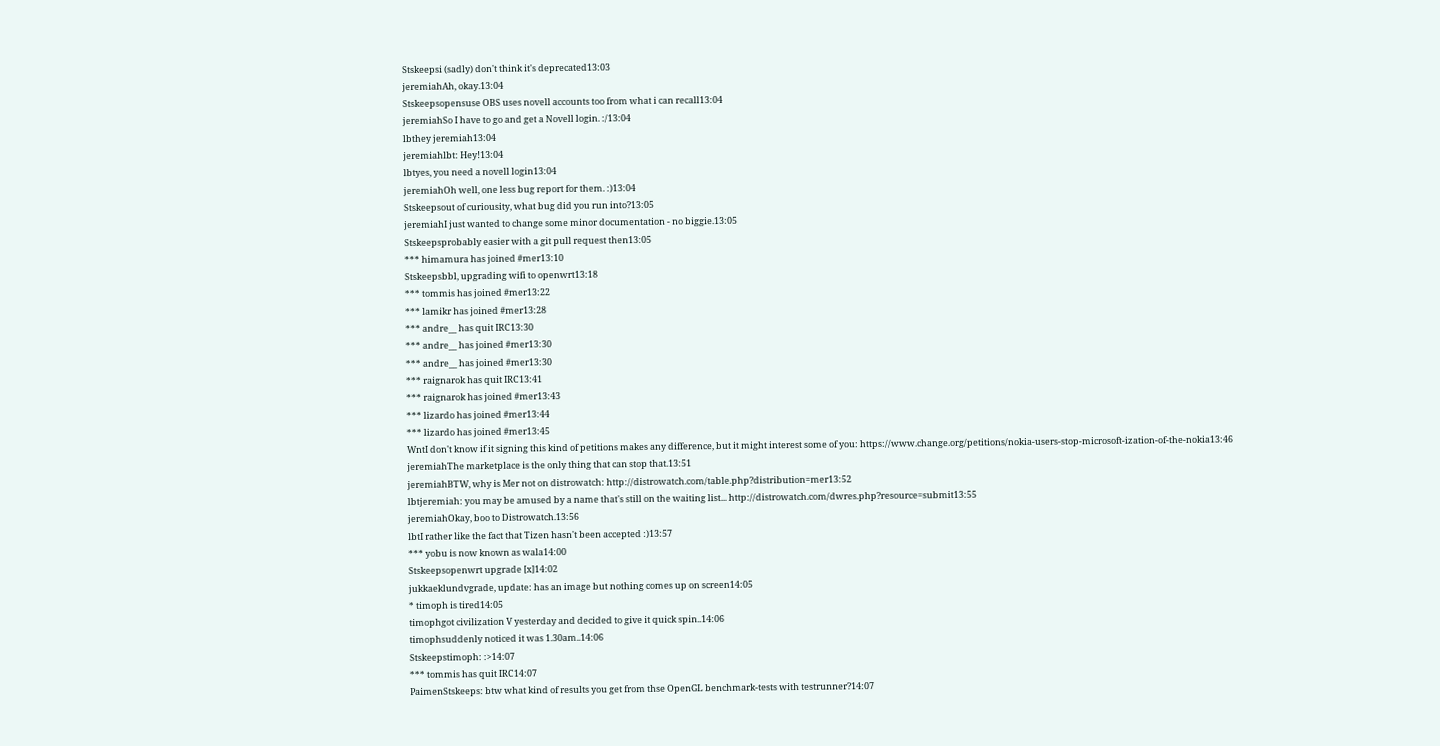Stskeepsi (sadly) don't think it's deprecated13:03
jeremiahAh, okay.13:04
Stskeepsopensuse OBS uses novell accounts too from what i can recall13:04
jeremiahSo I have to go and get a Novell login. :/13:04
lbthey jeremiah13:04
jeremiahlbt: Hey!13:04
lbtyes, you need a novell login13:04
jeremiahOh well, one less bug report for them. :)13:04
Stskeepsout of curiousity, what bug did you run into?13:05
jeremiahI just wanted to change some minor documentation - no biggie.13:05
Stskeepsprobably easier with a git pull request then13:05
*** himamura has joined #mer13:10
Stskeepsbbl, upgrading wifi to openwrt13:18
*** tommis has joined #mer13:22
*** lamikr has joined #mer13:28
*** andre__ has quit IRC13:30
*** andre__ has joined #mer13:30
*** andre__ has joined #mer13:30
*** raignarok has quit IRC13:41
*** raignarok has joined #mer13:43
*** lizardo has joined #mer13:44
*** lizardo has joined #mer13:45
WntI don't know if it signing this kind of petitions makes any difference, but it might interest some of you: https://www.change.org/petitions/nokia-users-stop-microsoft-ization-of-the-nokia13:46
jeremiahThe marketplace is the only thing that can stop that.13:51
jeremiahBTW, why is Mer not on distrowatch: http://distrowatch.com/table.php?distribution=mer13:52
lbtjeremiah: you may be amused by a name that's still on the waiting list... http://distrowatch.com/dwres.php?resource=submit13:55
jeremiahOkay, boo to Distrowatch.13:56
lbtI rather like the fact that Tizen hasn't been accepted :)13:57
*** yobu is now known as wala14:00
Stskeepsopenwrt upgrade [x]14:02
jukkaeklundvgrade, update: has an image but nothing comes up on screen14:05
* timoph is tired14:05
timophgot civilization V yesterday and decided to give it quick spin..14:06
timophsuddenly noticed it was 1.30am..14:06
Stskeepstimoph: :>14:07
*** tommis has quit IRC14:07
PaimenStskeeps: btw what kind of results you get from thse OpenGL benchmark-tests with testrunner?14:07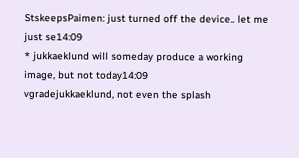StskeepsPaimen: just turned off the device.. let me just se14:09
* jukkaeklund will someday produce a working image, but not today14:09
vgradejukkaeklund, not even the splash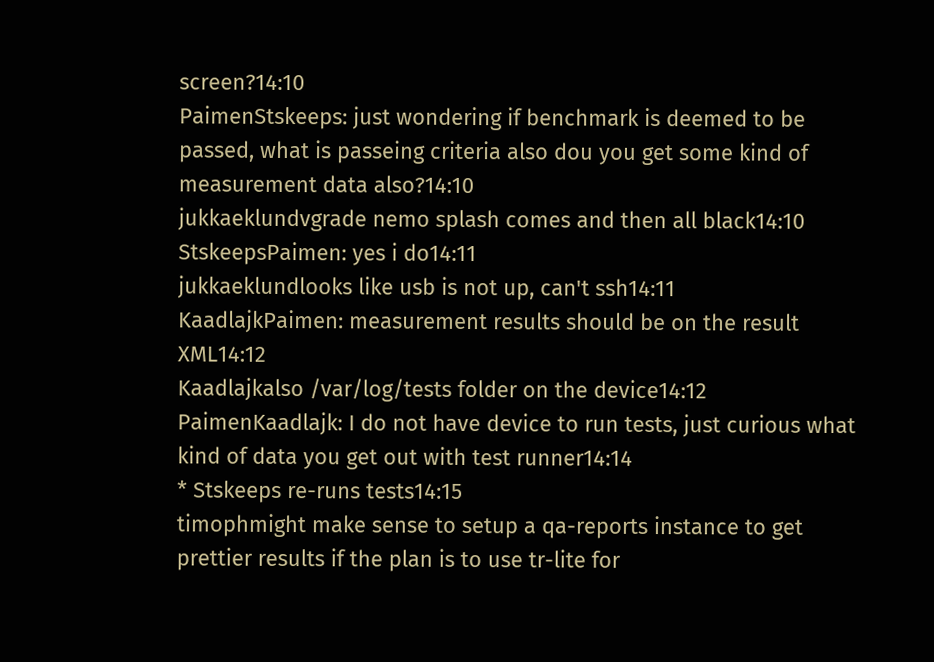screen?14:10
PaimenStskeeps: just wondering if benchmark is deemed to be passed, what is passeing criteria also dou you get some kind of measurement data also?14:10
jukkaeklundvgrade nemo splash comes and then all black14:10
StskeepsPaimen: yes i do14:11
jukkaeklundlooks like usb is not up, can't ssh14:11
KaadlajkPaimen: measurement results should be on the result XML14:12
Kaadlajkalso /var/log/tests folder on the device14:12
PaimenKaadlajk: I do not have device to run tests, just curious what kind of data you get out with test runner14:14
* Stskeeps re-runs tests14:15
timophmight make sense to setup a qa-reports instance to get prettier results if the plan is to use tr-lite for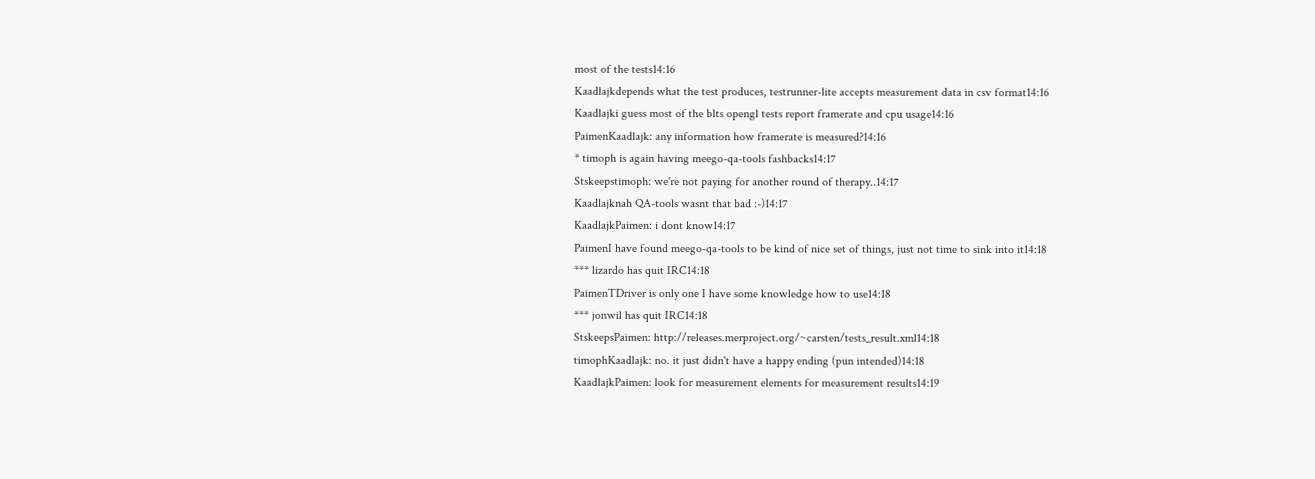most of the tests14:16
Kaadlajkdepends what the test produces, testrunner-lite accepts measurement data in csv format14:16
Kaadlajki guess most of the blts opengl tests report framerate and cpu usage14:16
PaimenKaadlajk: any information how framerate is measured?14:16
* timoph is again having meego-qa-tools fashbacks14:17
Stskeepstimoph: we're not paying for another round of therapy..14:17
Kaadlajknah QA-tools wasnt that bad :-)14:17
KaadlajkPaimen: i dont know14:17
PaimenI have found meego-qa-tools to be kind of nice set of things, just not time to sink into it14:18
*** lizardo has quit IRC14:18
PaimenTDriver is only one I have some knowledge how to use14:18
*** jonwil has quit IRC14:18
StskeepsPaimen: http://releases.merproject.org/~carsten/tests_result.xml14:18
timophKaadlajk: no. it just didn't have a happy ending (pun intended)14:18
KaadlajkPaimen: look for measurement elements for measurement results14:19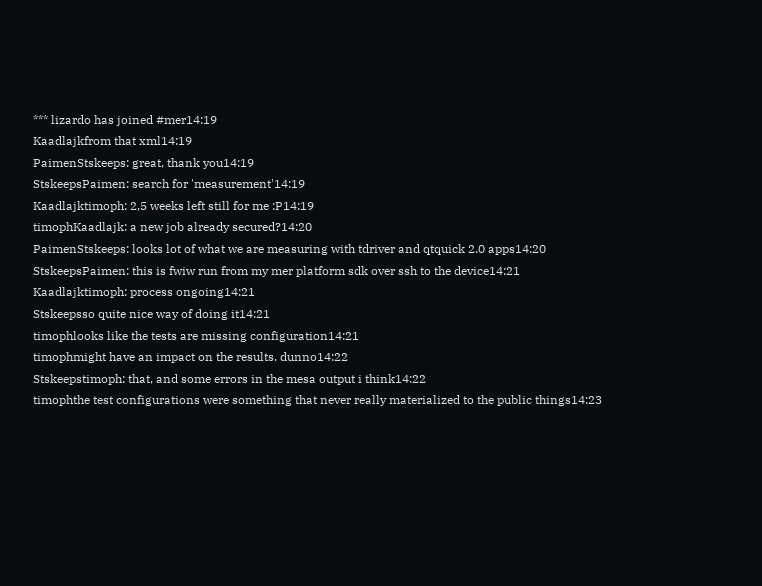*** lizardo has joined #mer14:19
Kaadlajkfrom that xml14:19
PaimenStskeeps: great, thank you14:19
StskeepsPaimen: search for 'measurement'14:19
Kaadlajktimoph: 2,5 weeks left still for me :P14:19
timophKaadlajk: a new job already secured?14:20
PaimenStskeeps: looks lot of what we are measuring with tdriver and qtquick 2.0 apps14:20
StskeepsPaimen: this is fwiw run from my mer platform sdk over ssh to the device14:21
Kaadlajktimoph: process ongoing14:21
Stskeepsso quite nice way of doing it14:21
timophlooks like the tests are missing configuration14:21
timophmight have an impact on the results. dunno14:22
Stskeepstimoph: that, and some errors in the mesa output i think14:22
timophthe test configurations were something that never really materialized to the public things14:23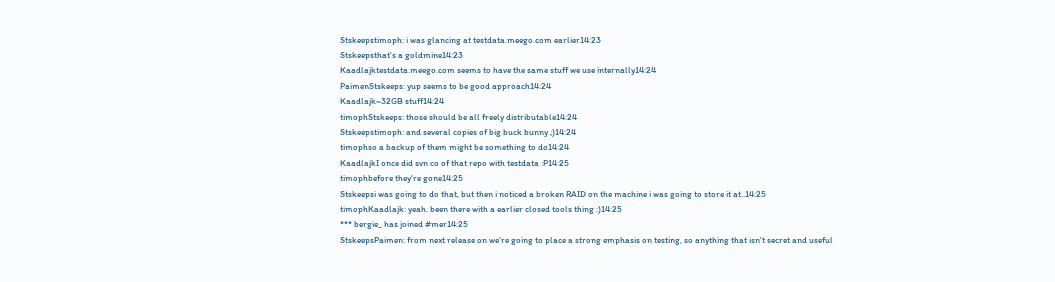Stskeepstimoph: i was glancing at testdata.meego.com earlier14:23
Stskeepsthat's a goldmine14:23
Kaadlajktestdata.meego.com seems to have the same stuff we use internally14:24
PaimenStskeeps: yup seems to be good approach14:24
Kaadlajk~32GB stuff14:24
timophStskeeps: those should be all freely distributable14:24
Stskeepstimoph: and several copies of big buck bunny ;)14:24
timophso a backup of them might be something to do14:24
KaadlajkI once did svn co of that repo with testdata :P14:25
timophbefore they're gone14:25
Stskeepsi was going to do that, but then i noticed a broken RAID on the machine i was going to store it at..14:25
timophKaadlajk: yeah. been there with a earlier closed tools thing :)14:25
*** bergie_ has joined #mer14:25
StskeepsPaimen: from next release on we're going to place a strong emphasis on testing, so anything that isn't secret and useful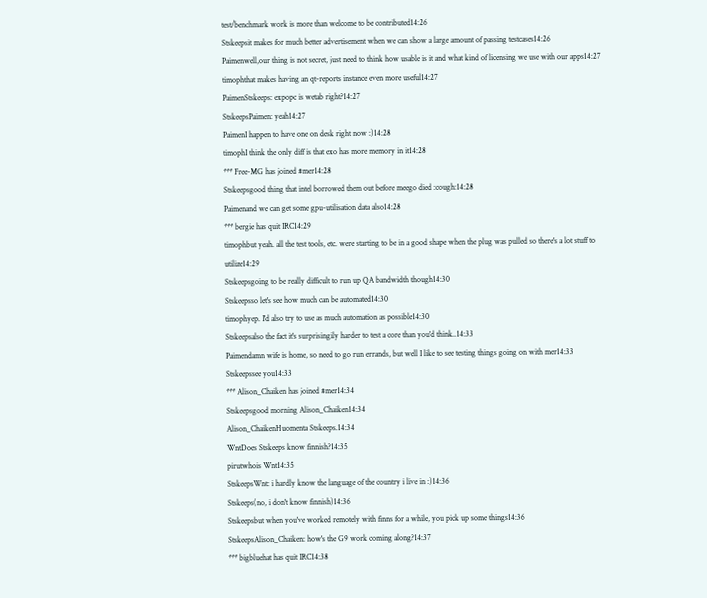test/benchmark work is more than welcome to be contributed14:26
Stskeepsit makes for much better advertisement when we can show a large amount of passing testcases14:26
Paimenwell,our thing is not secret, just need to think how usable is it and what kind of licensing we use with our apps14:27
timophthat makes having an qt-reports instance even more useful14:27
PaimenStskeeps: expopc is wetab right?14:27
StskeepsPaimen: yeah14:27
PaimenI happen to have one on desk right now :)14:28
timophI think the only diff is that exo has more memory in it14:28
*** Free-MG has joined #mer14:28
Stskeepsgood thing that intel borrowed them out before meego died :cough:14:28
Paimenand we can get some gpu-utilisation data also14:28
*** bergie has quit IRC14:29
timophbut yeah. all the test tools, etc. were starting to be in a good shape when the plug was pulled so there's a lot stuff to utilize14:29
Stskeepsgoing to be really difficult to run up QA bandwidth though14:30
Stskeepsso let's see how much can be automated14:30
timophyep. I'd also try to use as much automation as possible14:30
Stskeepsalso the fact it's surprisingily harder to test a core than you'd think..14:33
Paimendamn wife is home, so need to go run errands, but well I like to see testing things going on with mer14:33
Stskeepssee you14:33
*** Alison_Chaiken has joined #mer14:34
Stskeepsgood morning Alison_Chaiken14:34
Alison_ChaikenHuomenta Stskeeps.14:34
WntDoes Stskeeps know finnish?14:35
pirutwhois Wnt14:35
StskeepsWnt: i hardly know the language of the country i live in :)14:36
Stskeeps(no, i don't know finnish)14:36
Stskeepsbut when you've worked remotely with finns for a while, you pick up some things14:36
StskeepsAlison_Chaiken: how's the G9 work coming along?14:37
*** bigbluehat has quit IRC14:38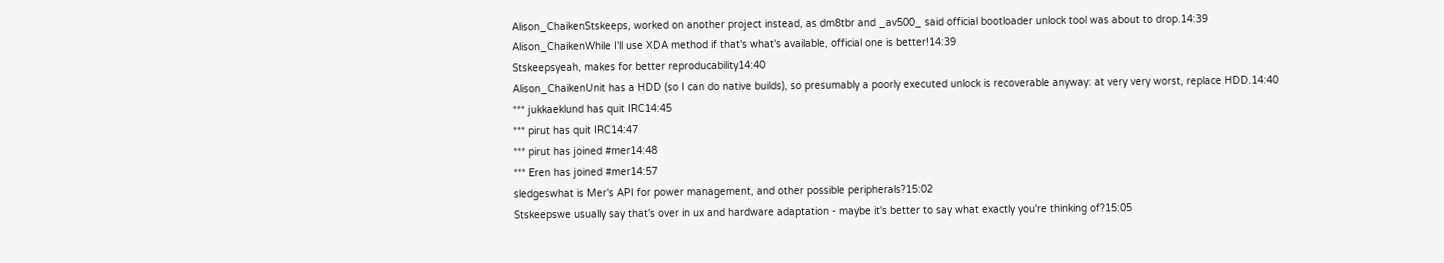Alison_ChaikenStskeeps, worked on another project instead, as dm8tbr and _av500_ said official bootloader unlock tool was about to drop.14:39
Alison_ChaikenWhile I'll use XDA method if that's what's available, official one is better!14:39
Stskeepsyeah, makes for better reproducability14:40
Alison_ChaikenUnit has a HDD (so I can do native builds), so presumably a poorly executed unlock is recoverable anyway: at very very worst, replace HDD.14:40
*** jukkaeklund has quit IRC14:45
*** pirut has quit IRC14:47
*** pirut has joined #mer14:48
*** Eren has joined #mer14:57
sledgeswhat is Mer's API for power management, and other possible peripherals?15:02
Stskeepswe usually say that's over in ux and hardware adaptation - maybe it's better to say what exactly you're thinking of?15:05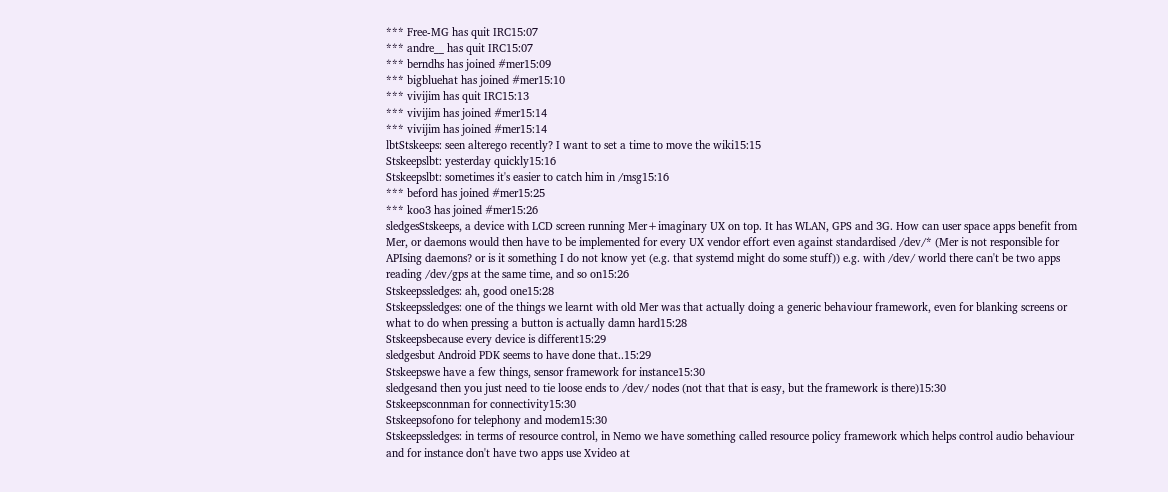*** Free-MG has quit IRC15:07
*** andre__ has quit IRC15:07
*** berndhs has joined #mer15:09
*** bigbluehat has joined #mer15:10
*** vivijim has quit IRC15:13
*** vivijim has joined #mer15:14
*** vivijim has joined #mer15:14
lbtStskeeps: seen alterego recently? I want to set a time to move the wiki15:15
Stskeepslbt: yesterday quickly15:16
Stskeepslbt: sometimes it's easier to catch him in /msg15:16
*** beford has joined #mer15:25
*** koo3 has joined #mer15:26
sledgesStskeeps, a device with LCD screen running Mer+imaginary UX on top. It has WLAN, GPS and 3G. How can user space apps benefit from Mer, or daemons would then have to be implemented for every UX vendor effort even against standardised /dev/* (Mer is not responsible for APIsing daemons? or is it something I do not know yet (e.g. that systemd might do some stuff)) e.g. with /dev/ world there can't be two apps reading /dev/gps at the same time, and so on15:26
Stskeepssledges: ah, good one15:28
Stskeepssledges: one of the things we learnt with old Mer was that actually doing a generic behaviour framework, even for blanking screens or what to do when pressing a button is actually damn hard15:28
Stskeepsbecause every device is different15:29
sledgesbut Android PDK seems to have done that..15:29
Stskeepswe have a few things, sensor framework for instance15:30
sledgesand then you just need to tie loose ends to /dev/ nodes (not that that is easy, but the framework is there)15:30
Stskeepsconnman for connectivity15:30
Stskeepsofono for telephony and modem15:30
Stskeepssledges: in terms of resource control, in Nemo we have something called resource policy framework which helps control audio behaviour and for instance don't have two apps use Xvideo at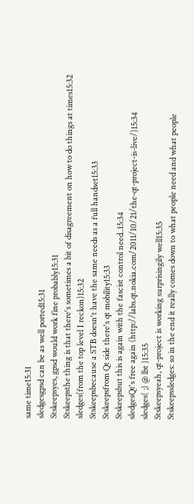same time15:31
sledgesgpsd can be as well ported15:31
Stskeepsyes, gpsd would work fine probably15:31
Stskeepsthe thing is that there's sometimes a bit of disagreement on how to do things at times15:32
sledges(from the top level I reckon)15:32
Stskeepsbecause a STB doesn't have the same needs as a full handset15:33
Stskeepsfrom Qt side there's qt mobility15:33
Stskeepsbut this is again with the fascist control need..15:34
sledgesQt's free again (http://labs.qt.nokia.com/2011/10/21/the-qt-project-is-live/)15:34
sledges( ;) @ lbt )15:35
Stskeepsyeah, qt-project is working surprisingily well15:35
Stskeepssledges: so in the end it really comes down to what people need and what people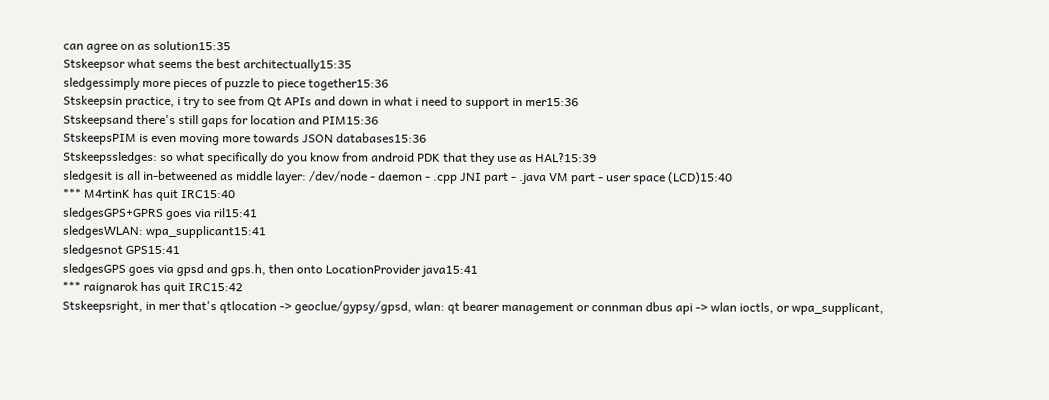can agree on as solution15:35
Stskeepsor what seems the best architectually15:35
sledgessimply more pieces of puzzle to piece together15:36
Stskeepsin practice, i try to see from Qt APIs and down in what i need to support in mer15:36
Stskeepsand there's still gaps for location and PIM15:36
StskeepsPIM is even moving more towards JSON databases15:36
Stskeepssledges: so what specifically do you know from android PDK that they use as HAL?15:39
sledgesit is all in-betweened as middle layer: /dev/node - daemon - .cpp JNI part - .java VM part - user space (LCD)15:40
*** M4rtinK has quit IRC15:40
sledgesGPS+GPRS goes via ril15:41
sledgesWLAN: wpa_supplicant15:41
sledgesnot GPS15:41
sledgesGPS goes via gpsd and gps.h, then onto LocationProvider java15:41
*** raignarok has quit IRC15:42
Stskeepsright, in mer that's qtlocation -> geoclue/gypsy/gpsd, wlan: qt bearer management or connman dbus api -> wlan ioctls, or wpa_supplicant,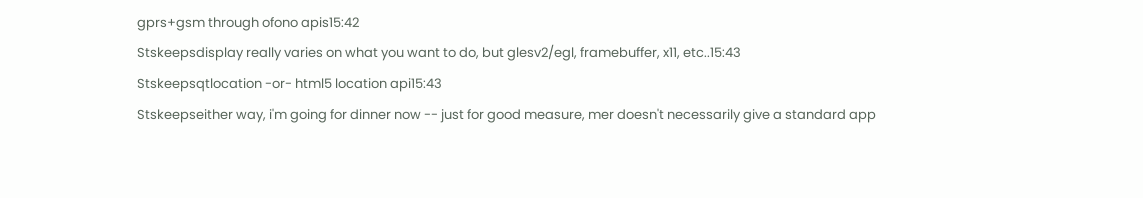gprs+gsm through ofono apis15:42
Stskeepsdisplay really varies on what you want to do, but glesv2/egl, framebuffer, x11, etc..15:43
Stskeepsqtlocation -or- html5 location api15:43
Stskeepseither way, i'm going for dinner now -- just for good measure, mer doesn't necessarily give a standard app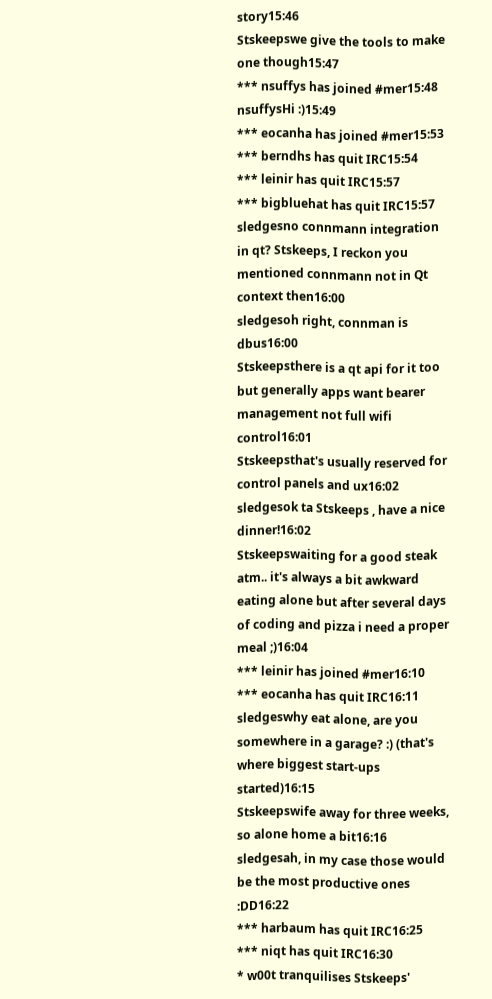story15:46
Stskeepswe give the tools to make one though15:47
*** nsuffys has joined #mer15:48
nsuffysHi :)15:49
*** eocanha has joined #mer15:53
*** berndhs has quit IRC15:54
*** leinir has quit IRC15:57
*** bigbluehat has quit IRC15:57
sledgesno connmann integration in qt? Stskeeps, I reckon you mentioned connmann not in Qt context then16:00
sledgesoh right, connman is dbus16:00
Stskeepsthere is a qt api for it too but generally apps want bearer management not full wifi control16:01
Stskeepsthat's usually reserved for control panels and ux16:02
sledgesok ta Stskeeps , have a nice dinner!16:02
Stskeepswaiting for a good steak atm.. it's always a bit awkward eating alone but after several days of coding and pizza i need a proper meal ;)16:04
*** leinir has joined #mer16:10
*** eocanha has quit IRC16:11
sledgeswhy eat alone, are you somewhere in a garage? :) (that's where biggest start-ups started)16:15
Stskeepswife away for three weeks, so alone home a bit16:16
sledgesah, in my case those would be the most productive ones :DD16:22
*** harbaum has quit IRC16:25
*** niqt has quit IRC16:30
* w00t tranquilises Stskeeps'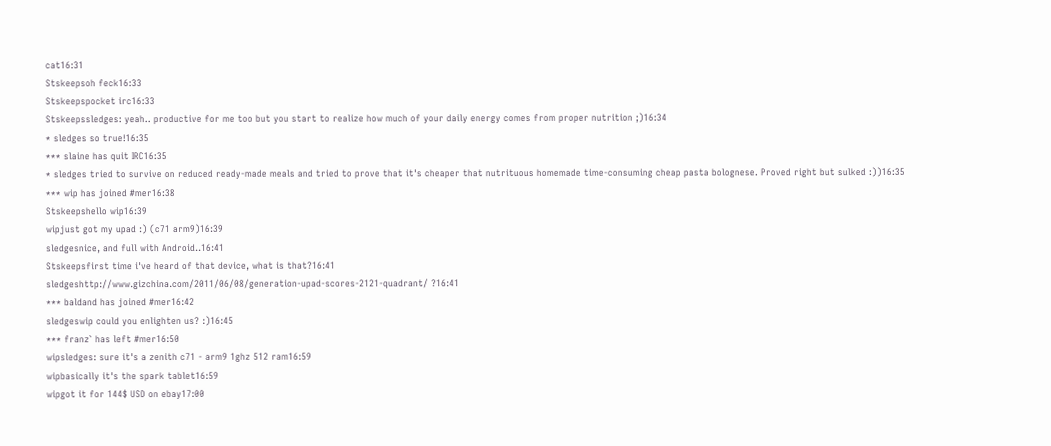cat16:31
Stskeepsoh feck16:33
Stskeepspocket irc16:33
Stskeepssledges: yeah.. productive for me too but you start to realize how much of your daily energy comes from proper nutrition ;)16:34
* sledges so true!16:35
*** slaine has quit IRC16:35
* sledges tried to survive on reduced ready-made meals and tried to prove that it's cheaper that nutrituous homemade time-consuming cheap pasta bolognese. Proved right but sulked :))16:35
*** wip has joined #mer16:38
Stskeepshello wip16:39
wipjust got my upad :) (c71 arm9)16:39
sledgesnice, and full with Android..16:41
Stskeepsfirst time i've heard of that device, what is that?16:41
sledgeshttp://www.gizchina.com/2011/06/08/generation-upad-scores-2121-quadrant/ ?16:41
*** baldand has joined #mer16:42
sledgeswip could you enlighten us? :)16:45
*** franz` has left #mer16:50
wipsledges: sure it's a zenith c71 - arm9 1ghz 512 ram16:59
wipbasically it's the spark tablet16:59
wipgot it for 144$ USD on ebay17:00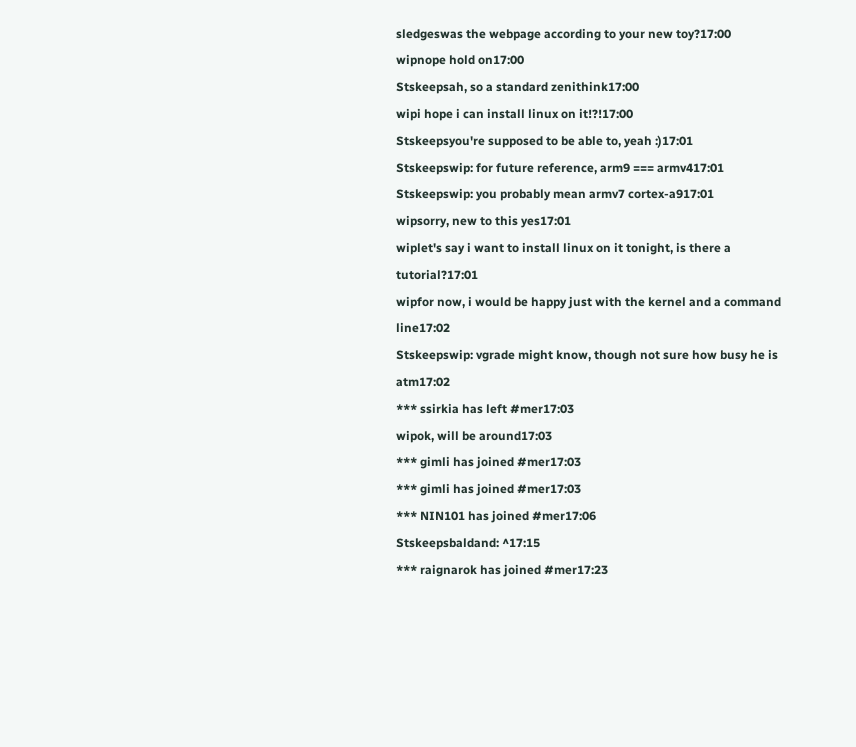sledgeswas the webpage according to your new toy?17:00
wipnope hold on17:00
Stskeepsah, so a standard zenithink17:00
wipi hope i can install linux on it!?!17:00
Stskeepsyou're supposed to be able to, yeah :)17:01
Stskeepswip: for future reference, arm9 === armv417:01
Stskeepswip: you probably mean armv7 cortex-a917:01
wipsorry, new to this yes17:01
wiplet's say i want to install linux on it tonight, is there a tutorial?17:01
wipfor now, i would be happy just with the kernel and a command line17:02
Stskeepswip: vgrade might know, though not sure how busy he is atm17:02
*** ssirkia has left #mer17:03
wipok, will be around17:03
*** gimli has joined #mer17:03
*** gimli has joined #mer17:03
*** NIN101 has joined #mer17:06
Stskeepsbaldand: ^17:15
*** raignarok has joined #mer17:23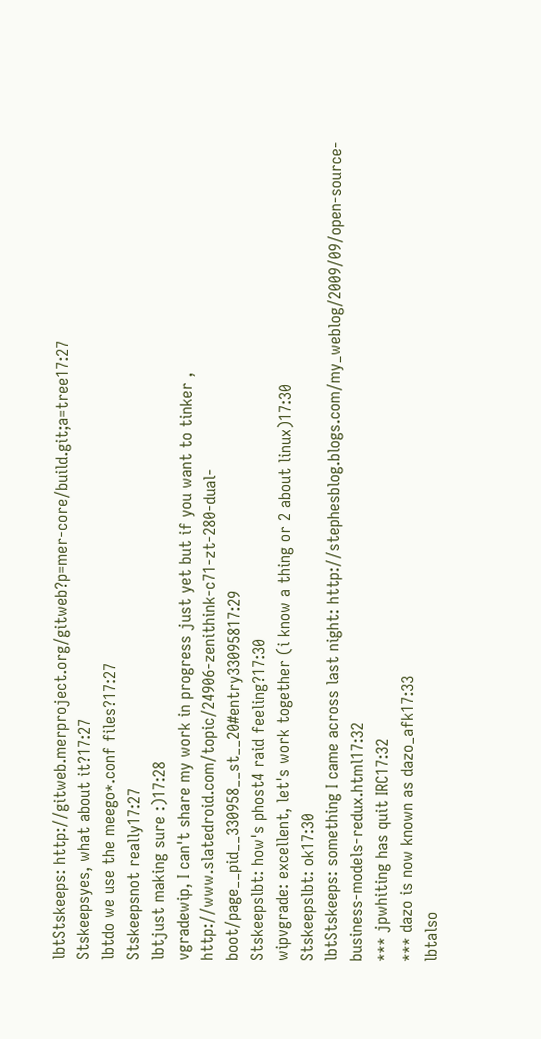lbtStskeeps: http://gitweb.merproject.org/gitweb?p=mer-core/build.git;a=tree17:27
Stskeepsyes, what about it?17:27
lbtdo we use the meego*.conf files?17:27
Stskeepsnot really17:27
lbtjust making sure :)17:28
vgradewip, I can't share my work in progress just yet but if you want to tinker , http://www.slatedroid.com/topic/24906-zenithink-c71-zt-280-dual-boot/page__pid__330958__st__20#entry33095817:29
Stskeepslbt: how's phost4 raid feeling?17:30
wipvgrade: excellent, let's work together (i know a thing or 2 about linux)17:30
Stskeepslbt: ok17:30
lbtStskeeps: something I came across last night: http://stephesblog.blogs.com/my_weblog/2009/09/open-source-business-models-redux.html17:32
*** jpwhiting has quit IRC17:32
*** dazo is now known as dazo_afk17:33
lbtalso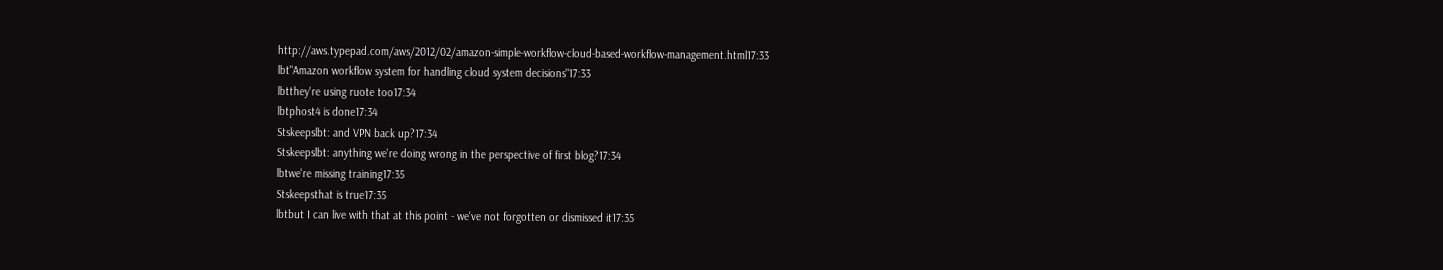http://aws.typepad.com/aws/2012/02/amazon-simple-workflow-cloud-based-workflow-management.html17:33
lbt"Amazon workflow system for handling cloud system decisions"17:33
lbtthey're using ruote too17:34
lbtphost4 is done17:34
Stskeepslbt: and VPN back up?17:34
Stskeepslbt: anything we're doing wrong in the perspective of first blog?17:34
lbtwe're missing training17:35
Stskeepsthat is true17:35
lbtbut I can live with that at this point - we've not forgotten or dismissed it17:35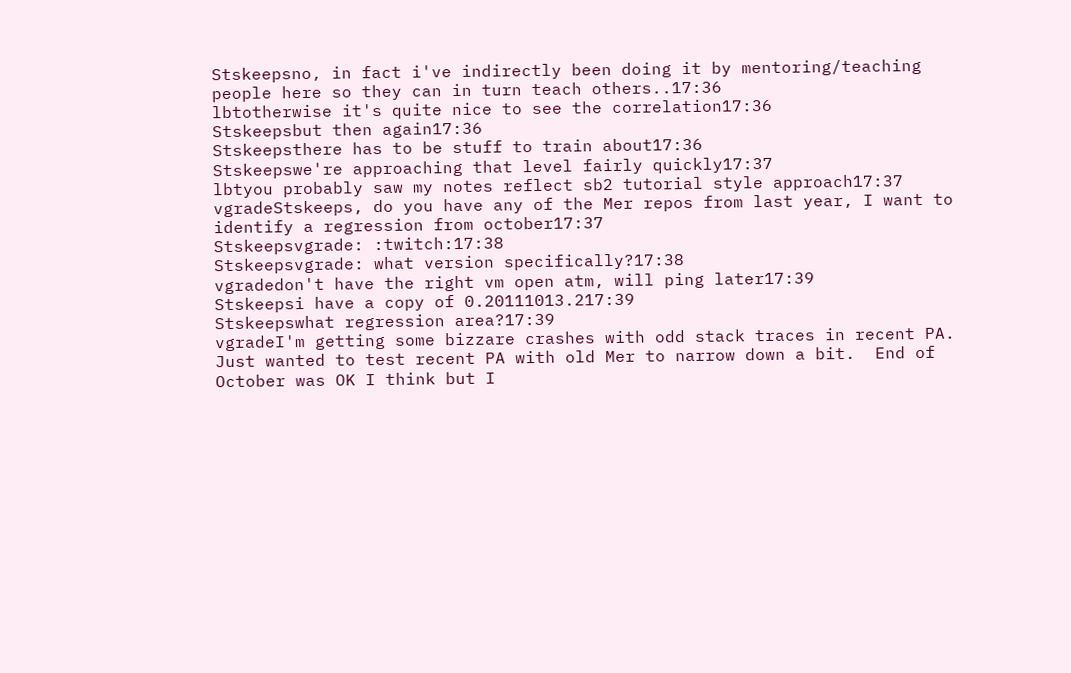Stskeepsno, in fact i've indirectly been doing it by mentoring/teaching people here so they can in turn teach others..17:36
lbtotherwise it's quite nice to see the correlation17:36
Stskeepsbut then again17:36
Stskeepsthere has to be stuff to train about17:36
Stskeepswe're approaching that level fairly quickly17:37
lbtyou probably saw my notes reflect sb2 tutorial style approach17:37
vgradeStskeeps, do you have any of the Mer repos from last year, I want to identify a regression from october17:37
Stskeepsvgrade: :twitch:17:38
Stskeepsvgrade: what version specifically?17:38
vgradedon't have the right vm open atm, will ping later17:39
Stskeepsi have a copy of 0.20111013.217:39
Stskeepswhat regression area?17:39
vgradeI'm getting some bizzare crashes with odd stack traces in recent PA. Just wanted to test recent PA with old Mer to narrow down a bit.  End of October was OK I think but I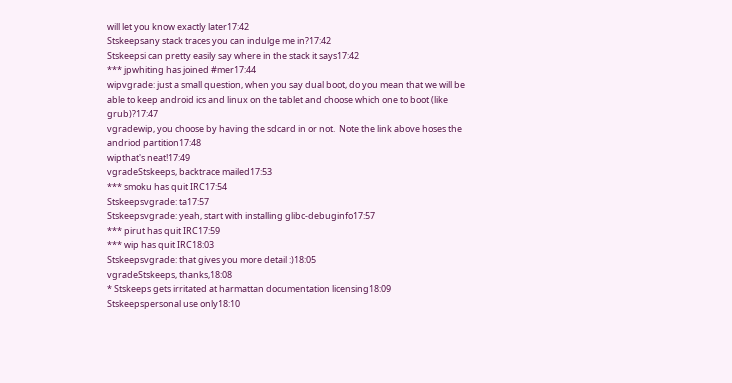will let you know exactly later17:42
Stskeepsany stack traces you can indulge me in?17:42
Stskeepsi can pretty easily say where in the stack it says17:42
*** jpwhiting has joined #mer17:44
wipvgrade: just a small question, when you say dual boot, do you mean that we will be able to keep android ics and linux on the tablet and choose which one to boot (like grub)?17:47
vgradewip, you choose by having the sdcard in or not.  Note the link above hoses the andriod partition17:48
wipthat's neat!17:49
vgradeStskeeps, backtrace mailed17:53
*** smoku has quit IRC17:54
Stskeepsvgrade: ta17:57
Stskeepsvgrade: yeah, start with installing glibc-debuginfo17:57
*** pirut has quit IRC17:59
*** wip has quit IRC18:03
Stskeepsvgrade: that gives you more detail :)18:05
vgradeStskeeps, thanks,18:08
* Stskeeps gets irritated at harmattan documentation licensing18:09
Stskeepspersonal use only18:10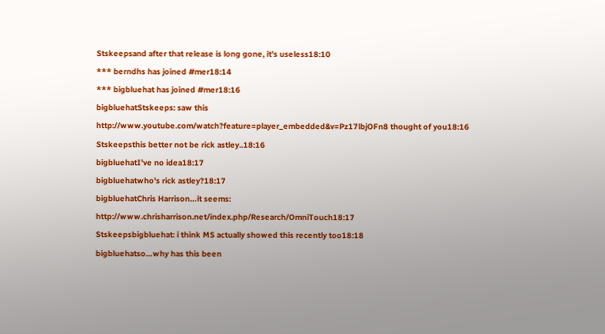Stskeepsand after that release is long gone, it's useless18:10
*** berndhs has joined #mer18:14
*** bigbluehat has joined #mer18:16
bigbluehatStskeeps: saw this http://www.youtube.com/watch?feature=player_embedded&v=Pz17lbjOFn8 thought of you18:16
Stskeepsthis better not be rick astley..18:16
bigbluehatI've no idea18:17
bigbluehatwho's rick astley?18:17
bigbluehatChris Harrison…it seems: http://www.chrisharrison.net/index.php/Research/OmniTouch18:17
Stskeepsbigbluehat: i think MS actually showed this recently too18:18
bigbluehatso…why has this been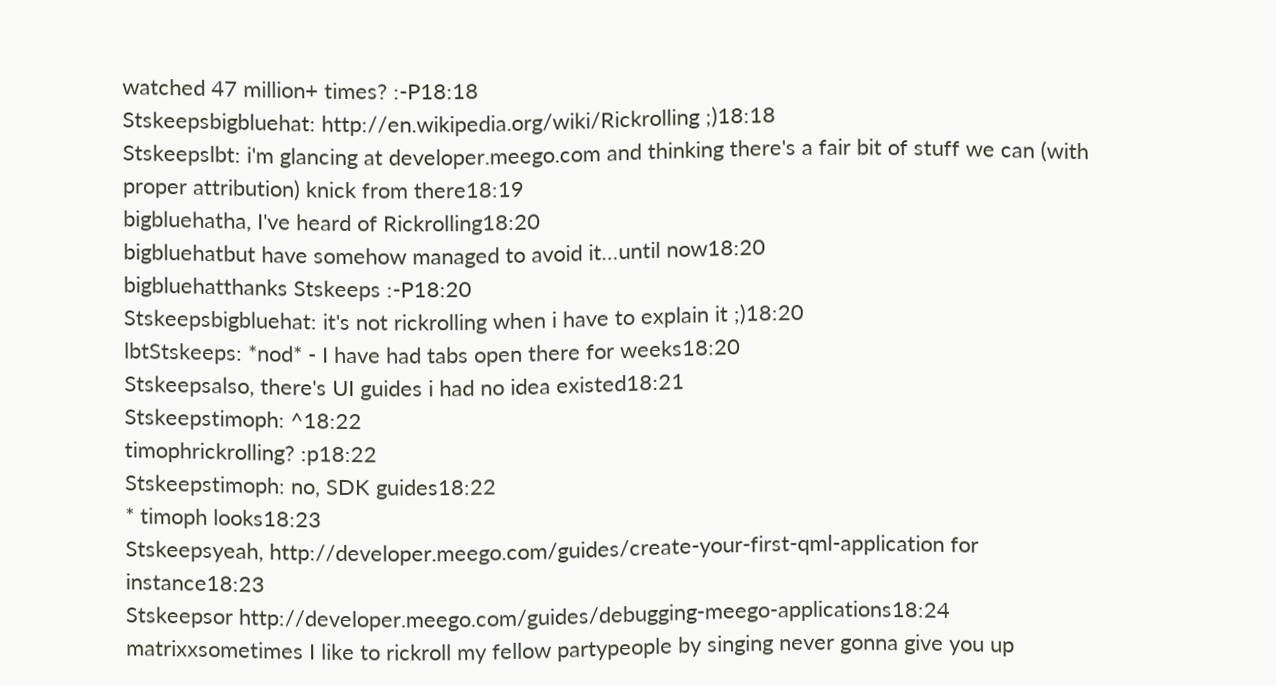watched 47 million+ times? :-P18:18
Stskeepsbigbluehat: http://en.wikipedia.org/wiki/Rickrolling ;)18:18
Stskeepslbt: i'm glancing at developer.meego.com and thinking there's a fair bit of stuff we can (with proper attribution) knick from there18:19
bigbluehatha, I've heard of Rickrolling18:20
bigbluehatbut have somehow managed to avoid it…until now18:20
bigbluehatthanks Stskeeps :-P18:20
Stskeepsbigbluehat: it's not rickrolling when i have to explain it ;)18:20
lbtStskeeps: *nod* - I have had tabs open there for weeks18:20
Stskeepsalso, there's UI guides i had no idea existed18:21
Stskeepstimoph: ^18:22
timophrickrolling? :p18:22
Stskeepstimoph: no, SDK guides18:22
* timoph looks18:23
Stskeepsyeah, http://developer.meego.com/guides/create-your-first-qml-application for instance18:23
Stskeepsor http://developer.meego.com/guides/debugging-meego-applications18:24
matrixxsometimes I like to rickroll my fellow partypeople by singing never gonna give you up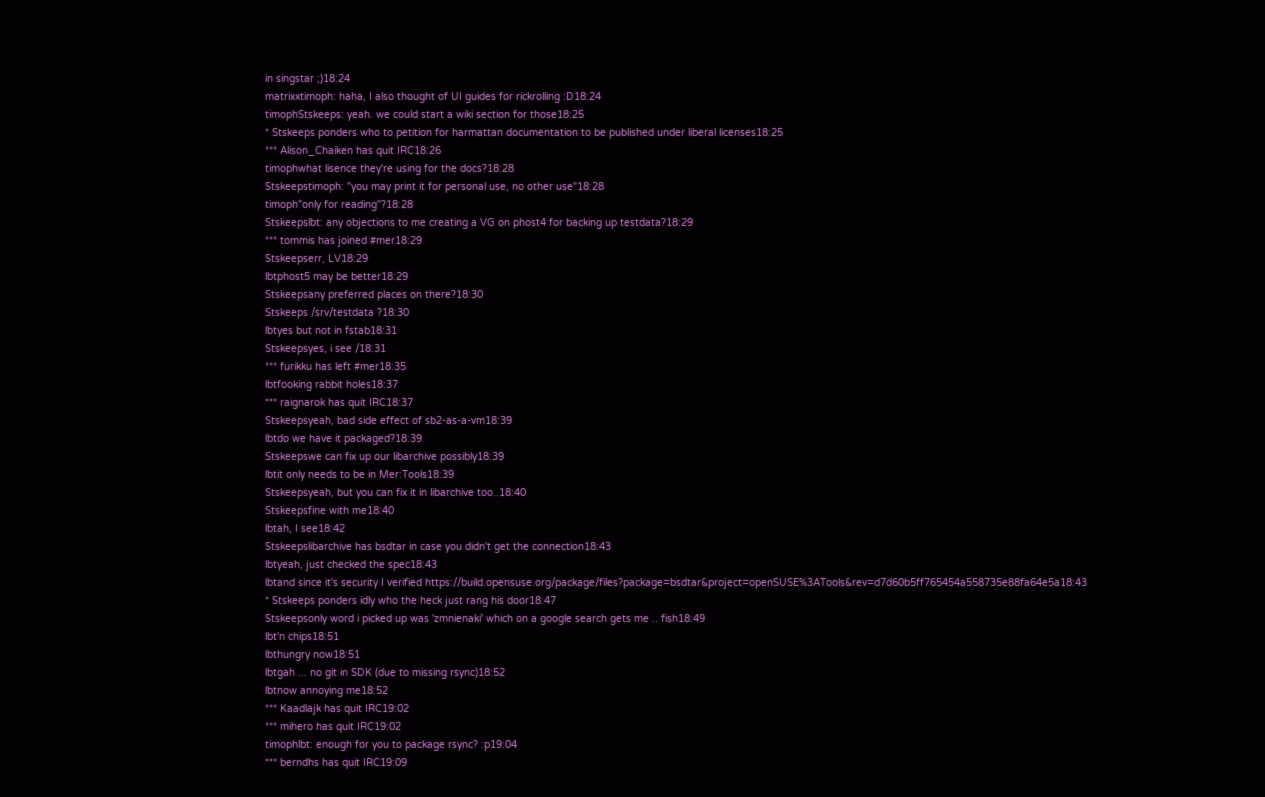in singstar ;)18:24
matrixxtimoph: haha, I also thought of UI guides for rickrolling :D18:24
timophStskeeps: yeah. we could start a wiki section for those18:25
* Stskeeps ponders who to petition for harmattan documentation to be published under liberal licenses18:25
*** Alison_Chaiken has quit IRC18:26
timophwhat lisence they're using for the docs?18:28
Stskeepstimoph: "you may print it for personal use, no other use"18:28
timoph"only for reading"?18:28
Stskeepslbt: any objections to me creating a VG on phost4 for backing up testdata?18:29
*** tommis has joined #mer18:29
Stskeepserr, LV18:29
lbtphost5 may be better18:29
Stskeepsany preferred places on there?18:30
Stskeeps /srv/testdata ?18:30
lbtyes but not in fstab18:31
Stskeepsyes, i see /18:31
*** furikku has left #mer18:35
lbtfooking rabbit holes18:37
*** raignarok has quit IRC18:37
Stskeepsyeah, bad side effect of sb2-as-a-vm18:39
lbtdo we have it packaged?18:39
Stskeepswe can fix up our libarchive possibly18:39
lbtit only needs to be in Mer:Tools18:39
Stskeepsyeah, but you can fix it in libarchive too..18:40
Stskeepsfine with me18:40
lbtah, I see18:42
Stskeepslibarchive has bsdtar in case you didn't get the connection18:43
lbtyeah, just checked the spec18:43
lbtand since it's security I verified https://build.opensuse.org/package/files?package=bsdtar&project=openSUSE%3ATools&rev=d7d60b5ff765454a558735e88fa64e5a18:43
* Stskeeps ponders idly who the heck just rang his door18:47
Stskeepsonly word i picked up was 'zmnienaki' which on a google search gets me .. fish18:49
lbt'n chips18:51
lbthungry now18:51
lbtgah ... no git in SDK (due to missing rsync)18:52
lbtnow annoying me18:52
*** Kaadlajk has quit IRC19:02
*** mihero has quit IRC19:02
timophlbt: enough for you to package rsync? :p19:04
*** berndhs has quit IRC19:09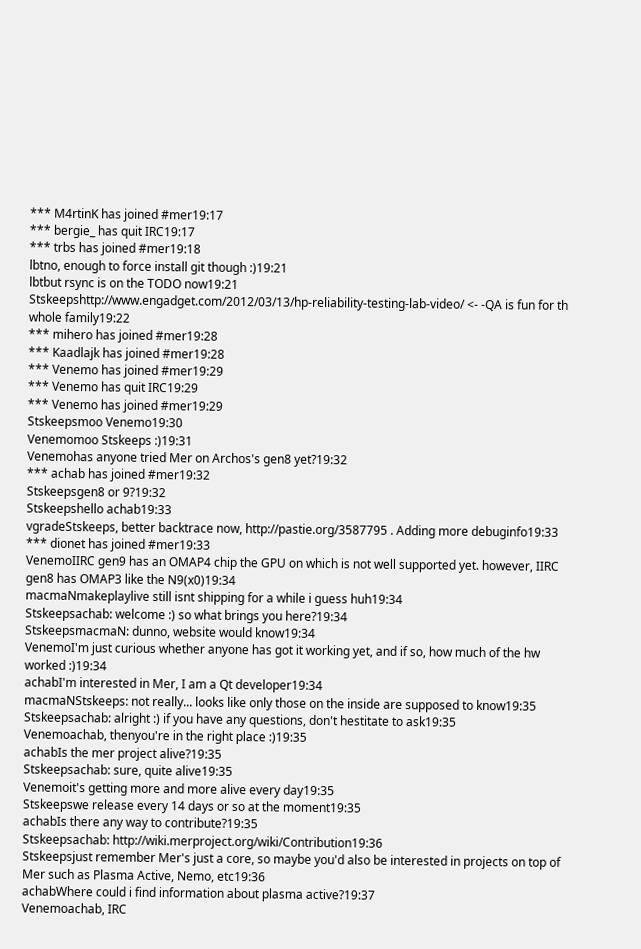*** M4rtinK has joined #mer19:17
*** bergie_ has quit IRC19:17
*** trbs has joined #mer19:18
lbtno, enough to force install git though :)19:21
lbtbut rsync is on the TODO now19:21
Stskeepshttp://www.engadget.com/2012/03/13/hp-reliability-testing-lab-video/ <- -QA is fun for th whole family19:22
*** mihero has joined #mer19:28
*** Kaadlajk has joined #mer19:28
*** Venemo has joined #mer19:29
*** Venemo has quit IRC19:29
*** Venemo has joined #mer19:29
Stskeepsmoo Venemo19:30
Venemomoo Stskeeps :)19:31
Venemohas anyone tried Mer on Archos's gen8 yet?19:32
*** achab has joined #mer19:32
Stskeepsgen8 or 9?19:32
Stskeepshello achab19:33
vgradeStskeeps, better backtrace now, http://pastie.org/3587795 . Adding more debuginfo19:33
*** dionet has joined #mer19:33
VenemoIIRC gen9 has an OMAP4 chip the GPU on which is not well supported yet. however, IIRC gen8 has OMAP3 like the N9(x0)19:34
macmaNmakeplaylive still isnt shipping for a while i guess huh19:34
Stskeepsachab: welcome :) so what brings you here?19:34
StskeepsmacmaN: dunno, website would know19:34
VenemoI'm just curious whether anyone has got it working yet, and if so, how much of the hw worked :)19:34
achabI'm interested in Mer, I am a Qt developer19:34
macmaNStskeeps: not really... looks like only those on the inside are supposed to know19:35
Stskeepsachab: alright :) if you have any questions, don't hestitate to ask19:35
Venemoachab, thenyou're in the right place :)19:35
achabIs the mer project alive?19:35
Stskeepsachab: sure, quite alive19:35
Venemoit's getting more and more alive every day19:35
Stskeepswe release every 14 days or so at the moment19:35
achabIs there any way to contribute?19:35
Stskeepsachab: http://wiki.merproject.org/wiki/Contribution19:36
Stskeepsjust remember Mer's just a core, so maybe you'd also be interested in projects on top of Mer such as Plasma Active, Nemo, etc19:36
achabWhere could i find information about plasma active?19:37
Venemoachab, IRC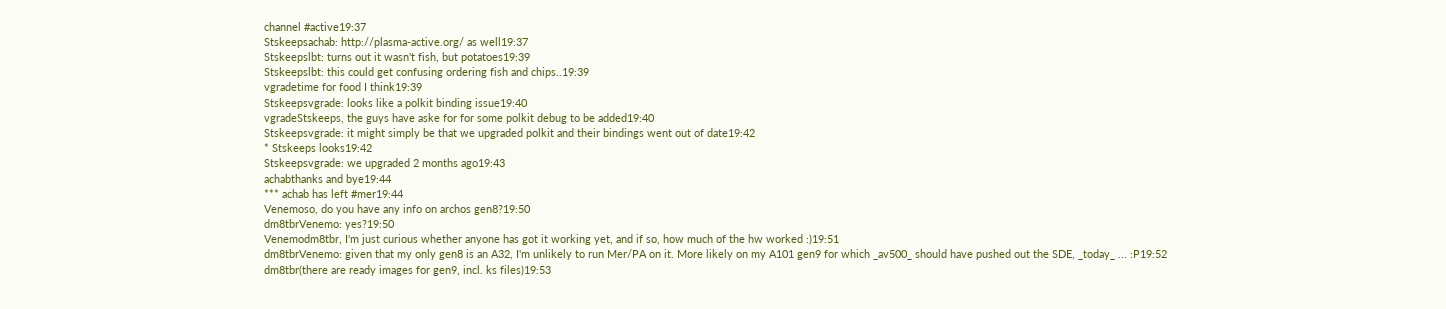channel #active19:37
Stskeepsachab: http://plasma-active.org/ as well19:37
Stskeepslbt: turns out it wasn't fish, but potatoes19:39
Stskeepslbt: this could get confusing ordering fish and chips..19:39
vgradetime for food I think19:39
Stskeepsvgrade: looks like a polkit binding issue19:40
vgradeStskeeps, the guys have aske for for some polkit debug to be added19:40
Stskeepsvgrade: it might simply be that we upgraded polkit and their bindings went out of date19:42
* Stskeeps looks19:42
Stskeepsvgrade: we upgraded 2 months ago19:43
achabthanks and bye19:44
*** achab has left #mer19:44
Venemoso, do you have any info on archos gen8?19:50
dm8tbrVenemo: yes?19:50
Venemodm8tbr, I'm just curious whether anyone has got it working yet, and if so, how much of the hw worked :)19:51
dm8tbrVenemo: given that my only gen8 is an A32, I'm unlikely to run Mer/PA on it. More likely on my A101 gen9 for which _av500_ should have pushed out the SDE, _today_ ... :P19:52
dm8tbr(there are ready images for gen9, incl. ks files)19:53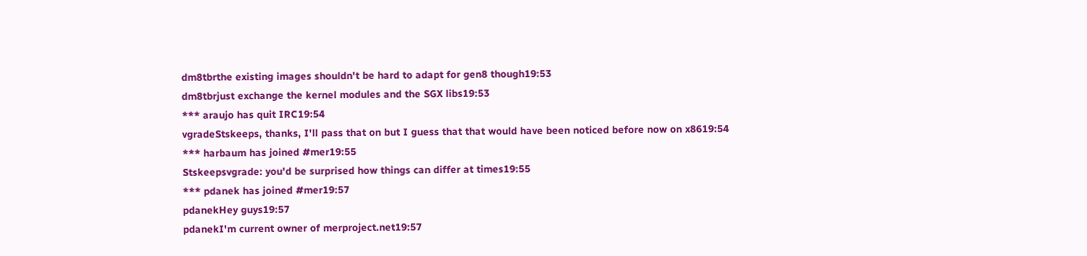dm8tbrthe existing images shouldn't be hard to adapt for gen8 though19:53
dm8tbrjust exchange the kernel modules and the SGX libs19:53
*** araujo has quit IRC19:54
vgradeStskeeps, thanks, I'll pass that on but I guess that that would have been noticed before now on x8619:54
*** harbaum has joined #mer19:55
Stskeepsvgrade: you'd be surprised how things can differ at times19:55
*** pdanek has joined #mer19:57
pdanekHey guys19:57
pdanekI'm current owner of merproject.net19:57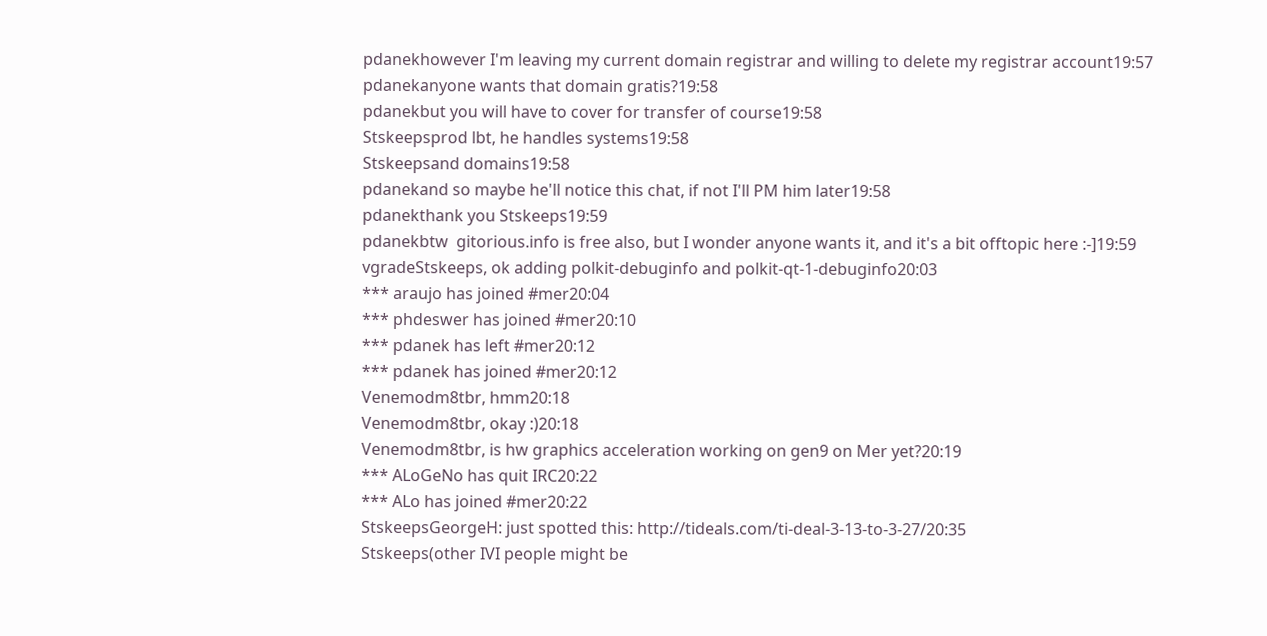pdanekhowever I'm leaving my current domain registrar and willing to delete my registrar account19:57
pdanekanyone wants that domain gratis?19:58
pdanekbut you will have to cover for transfer of course19:58
Stskeepsprod lbt, he handles systems19:58
Stskeepsand domains19:58
pdanekand so maybe he'll notice this chat, if not I'll PM him later19:58
pdanekthank you Stskeeps19:59
pdanekbtw  gitorious.info is free also, but I wonder anyone wants it, and it's a bit offtopic here :-]19:59
vgradeStskeeps, ok adding polkit-debuginfo and polkit-qt-1-debuginfo20:03
*** araujo has joined #mer20:04
*** phdeswer has joined #mer20:10
*** pdanek has left #mer20:12
*** pdanek has joined #mer20:12
Venemodm8tbr, hmm20:18
Venemodm8tbr, okay :)20:18
Venemodm8tbr, is hw graphics acceleration working on gen9 on Mer yet?20:19
*** ALoGeNo has quit IRC20:22
*** ALo has joined #mer20:22
StskeepsGeorgeH: just spotted this: http://tideals.com/ti-deal-3-13-to-3-27/20:35
Stskeeps(other IVI people might be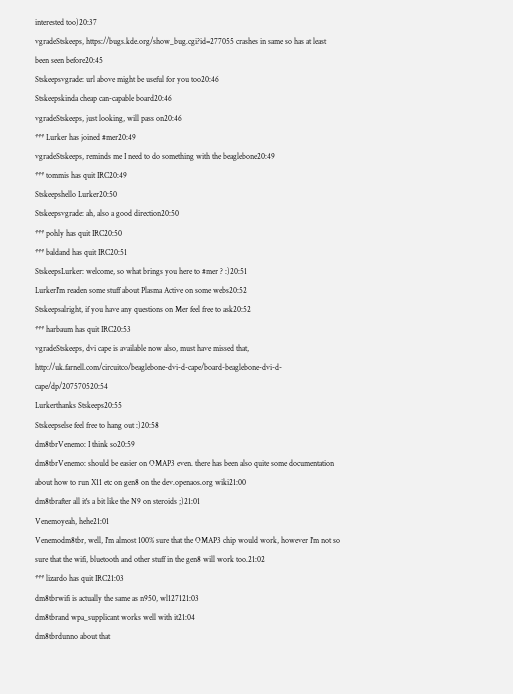interested too)20:37
vgradeStskeeps, https://bugs.kde.org/show_bug.cgi?id=277055 crashes in same so has at least been seen before20:45
Stskeepsvgrade: url above might be useful for you too20:46
Stskeepskinda cheap can-capable board20:46
vgradeStskeeps, just looking, will pass on20:46
*** Lurker has joined #mer20:49
vgradeStskeeps, reminds me I need to do something with the beaglebone20:49
*** tommis has quit IRC20:49
Stskeepshello Lurker20:50
Stskeepsvgrade: ah, also a good direction20:50
*** pohly has quit IRC20:50
*** baldand has quit IRC20:51
StskeepsLurker: welcome, so what brings you here to #mer ? :)20:51
LurkerI'm readen some stuff about Plasma Active on some webs20:52
Stskeepsalright, if you have any questions on Mer feel free to ask20:52
*** harbaum has quit IRC20:53
vgradeStskeeps, dvi cape is available now also, must have missed that, http://uk.farnell.com/circuitco/beaglebone-dvi-d-cape/board-beaglebone-dvi-d-cape/dp/207570520:54
Lurkerthanks Stskeeps20:55
Stskeepselse feel free to hang out :)20:58
dm8tbrVenemo: I think so20:59
dm8tbrVenemo: should be easier on OMAP3 even. there has been also quite some documentation about how to run X11 etc on gen8 on the dev.openaos.org wiki21:00
dm8tbrafter all it's a bit like the N9 on steroids ;)21:01
Venemoyeah, hehe21:01
Venemodm8tbr, well, I'm almost 100% sure that the OMAP3 chip would work, however I'm not so sure that the wifi, bluetooth and other stuff in the gen8 will work too.21:02
*** lizardo has quit IRC21:03
dm8tbrwifi is actually the same as n950, wl127121:03
dm8tbrand wpa_supplicant works well with it21:04
dm8tbrdunno about that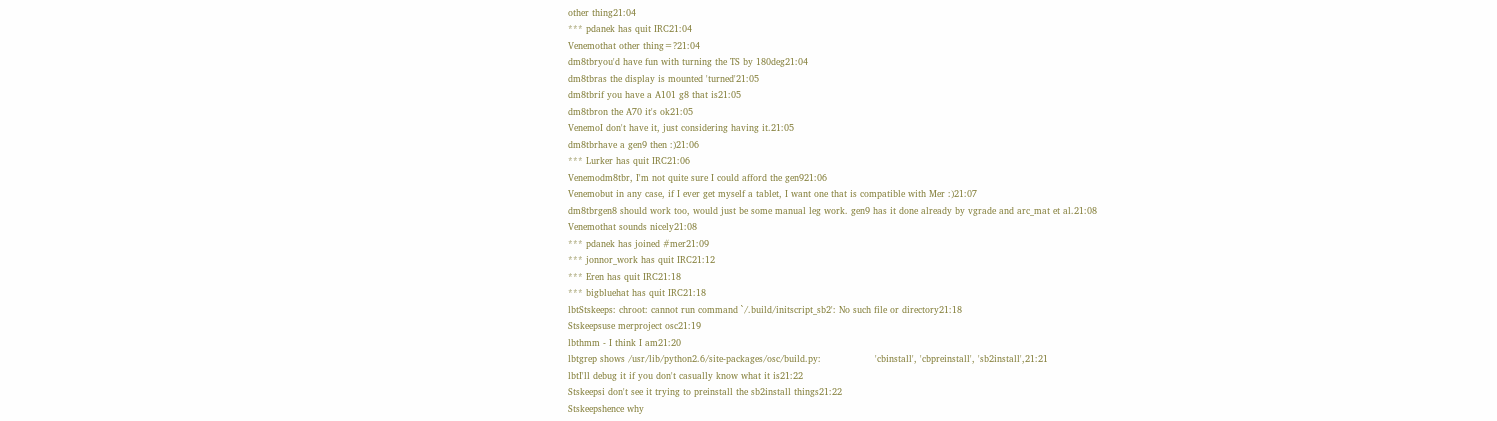other thing21:04
*** pdanek has quit IRC21:04
Venemothat other thing=?21:04
dm8tbryou'd have fun with turning the TS by 180deg21:04
dm8tbras the display is mounted 'turned'21:05
dm8tbrif you have a A101 g8 that is21:05
dm8tbron the A70 it's ok21:05
VenemoI don't have it, just considering having it.21:05
dm8tbrhave a gen9 then :)21:06
*** Lurker has quit IRC21:06
Venemodm8tbr, I'm not quite sure I could afford the gen921:06
Venemobut in any case, if I ever get myself a tablet, I want one that is compatible with Mer :)21:07
dm8tbrgen8 should work too, would just be some manual leg work. gen9 has it done already by vgrade and arc_mat et al.21:08
Venemothat sounds nicely21:08
*** pdanek has joined #mer21:09
*** jonnor_work has quit IRC21:12
*** Eren has quit IRC21:18
*** bigbluehat has quit IRC21:18
lbtStskeeps: chroot: cannot run command `/.build/initscript_sb2': No such file or directory21:18
Stskeepsuse merproject osc21:19
lbthmm - I think I am21:20
lbtgrep shows /usr/lib/python2.6/site-packages/osc/build.py:                  'cbinstall', 'cbpreinstall', 'sb2install',21:21
lbtI'll debug it if you don't casually know what it is21:22
Stskeepsi don't see it trying to preinstall the sb2install things21:22
Stskeepshence why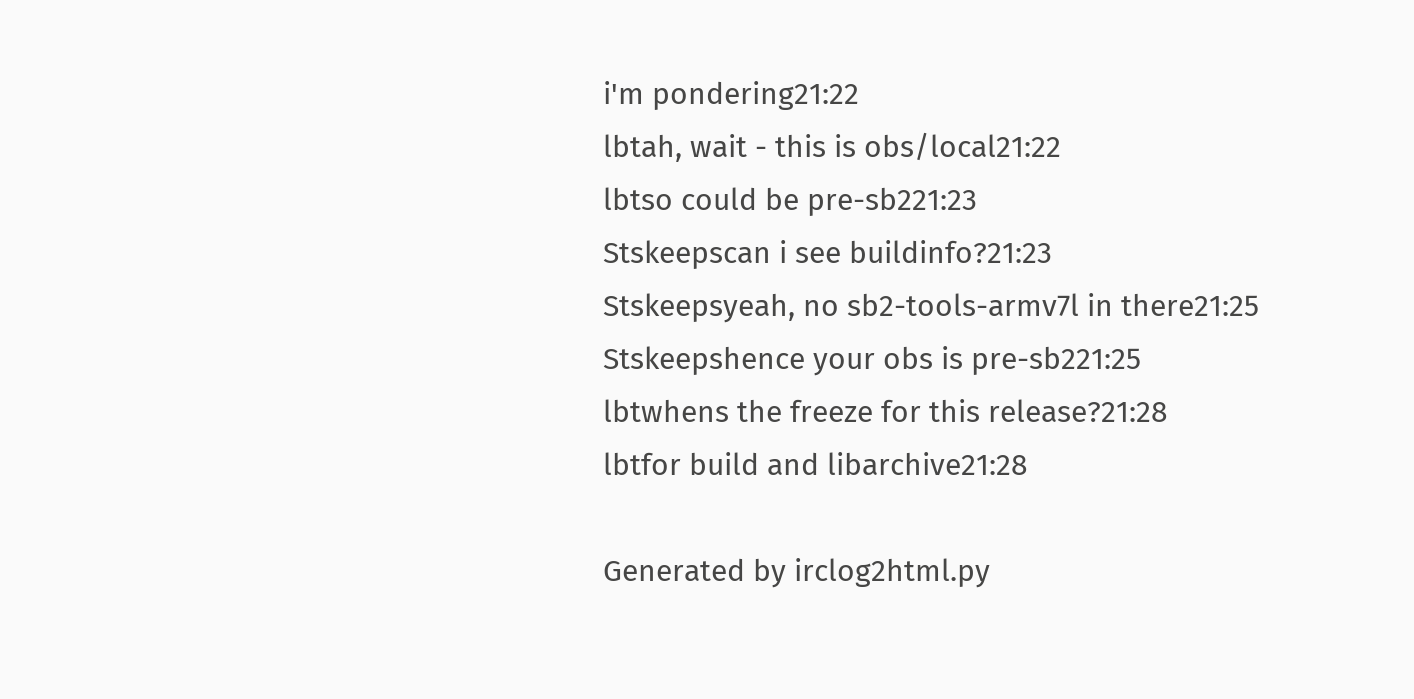i'm pondering21:22
lbtah, wait - this is obs/local21:22
lbtso could be pre-sb221:23
Stskeepscan i see buildinfo?21:23
Stskeepsyeah, no sb2-tools-armv7l in there21:25
Stskeepshence your obs is pre-sb221:25
lbtwhens the freeze for this release?21:28
lbtfor build and libarchive21:28

Generated by irclog2html.py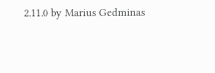2.11.0 by Marius Gedminas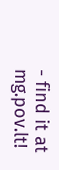- find it at mg.pov.lt!